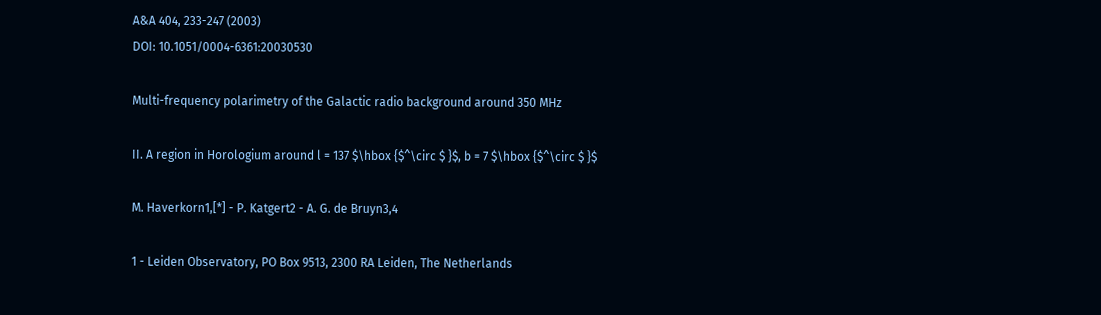A&A 404, 233-247 (2003)
DOI: 10.1051/0004-6361:20030530

Multi-frequency polarimetry of the Galactic radio background around 350 MHz

II. A region in Horologium around l = 137 $\hbox {$^\circ $ }$, b = 7 $\hbox {$^\circ $ }$

M. Haverkorn1,[*] - P. Katgert2 - A. G. de Bruyn3,4

1 - Leiden Observatory, PO Box 9513, 2300 RA Leiden, The Netherlands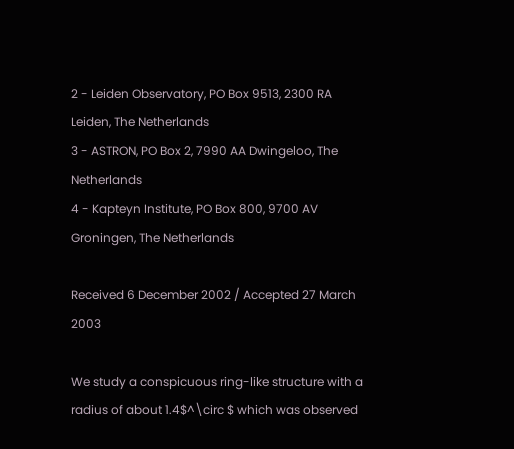2 - Leiden Observatory, PO Box 9513, 2300 RA Leiden, The Netherlands
3 - ASTRON, PO Box 2, 7990 AA Dwingeloo, The Netherlands
4 - Kapteyn Institute, PO Box 800, 9700 AV Groningen, The Netherlands

Received 6 December 2002 / Accepted 27 March 2003

We study a conspicuous ring-like structure with a radius of about 1.4$^\circ $ which was observed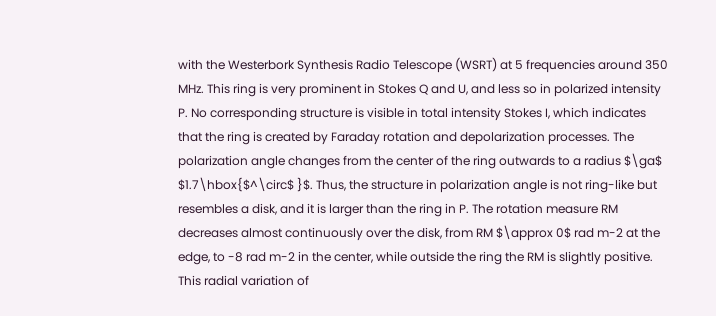with the Westerbork Synthesis Radio Telescope (WSRT) at 5 frequencies around 350 MHz. This ring is very prominent in Stokes Q and U, and less so in polarized intensity P. No corresponding structure is visible in total intensity Stokes I, which indicates that the ring is created by Faraday rotation and depolarization processes. The polarization angle changes from the center of the ring outwards to a radius $\ga$ $1.7\hbox{$^\circ$ }$. Thus, the structure in polarization angle is not ring-like but resembles a disk, and it is larger than the ring in P. The rotation measure RM decreases almost continuously over the disk, from RM $\approx 0$ rad m-2 at the edge, to -8 rad m-2 in the center, while outside the ring the RM is slightly positive. This radial variation of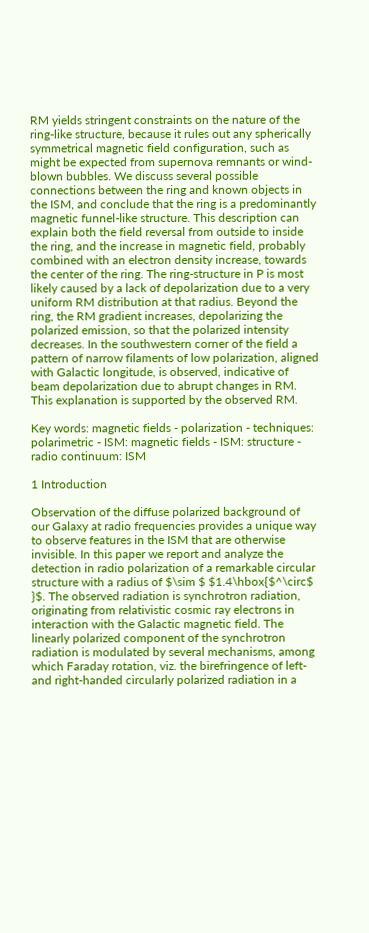RM yields stringent constraints on the nature of the ring-like structure, because it rules out any spherically symmetrical magnetic field configuration, such as might be expected from supernova remnants or wind-blown bubbles. We discuss several possible connections between the ring and known objects in the ISM, and conclude that the ring is a predominantly magnetic funnel-like structure. This description can explain both the field reversal from outside to inside the ring, and the increase in magnetic field, probably combined with an electron density increase, towards the center of the ring. The ring-structure in P is most likely caused by a lack of depolarization due to a very uniform RM distribution at that radius. Beyond the ring, the RM gradient increases, depolarizing the polarized emission, so that the polarized intensity decreases. In the southwestern corner of the field a pattern of narrow filaments of low polarization, aligned with Galactic longitude, is observed, indicative of beam depolarization due to abrupt changes in RM. This explanation is supported by the observed RM.

Key words: magnetic fields - polarization - techniques: polarimetric - ISM: magnetic fields - ISM: structure - radio continuum: ISM

1 Introduction

Observation of the diffuse polarized background of our Galaxy at radio frequencies provides a unique way to observe features in the ISM that are otherwise invisible. In this paper we report and analyze the detection in radio polarization of a remarkable circular structure with a radius of $\sim $ $1.4\hbox{$^\circ$ }$. The observed radiation is synchrotron radiation, originating from relativistic cosmic ray electrons in interaction with the Galactic magnetic field. The linearly polarized component of the synchrotron radiation is modulated by several mechanisms, among which Faraday rotation, viz. the birefringence of left- and right-handed circularly polarized radiation in a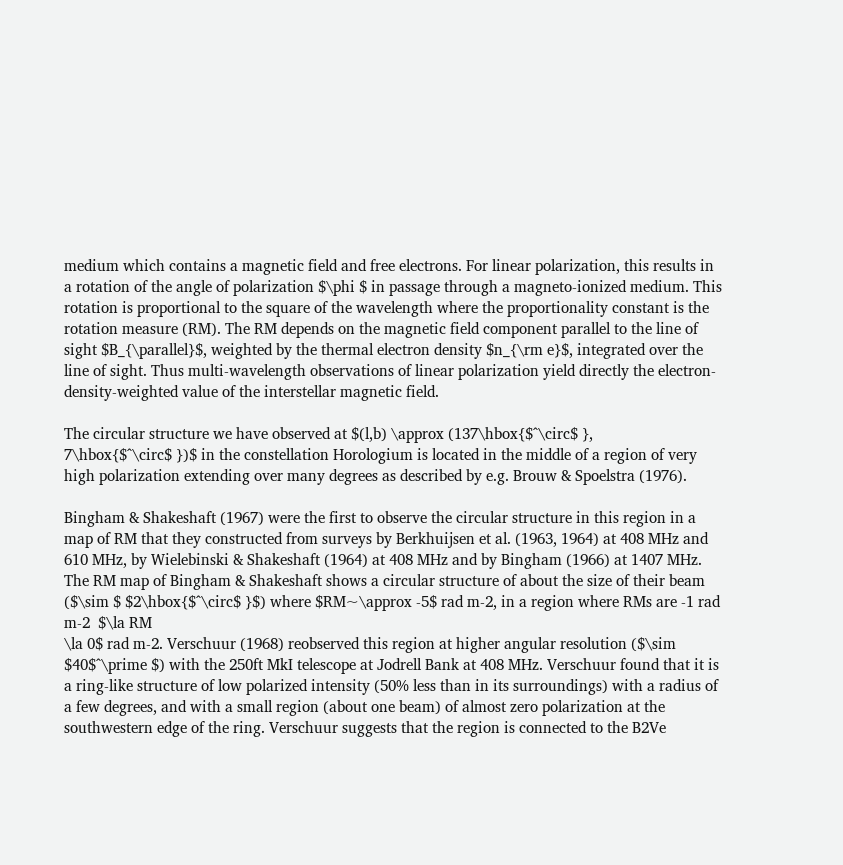medium which contains a magnetic field and free electrons. For linear polarization, this results in a rotation of the angle of polarization $\phi $ in passage through a magneto-ionized medium. This rotation is proportional to the square of the wavelength where the proportionality constant is the rotation measure (RM). The RM depends on the magnetic field component parallel to the line of sight $B_{\parallel}$, weighted by the thermal electron density $n_{\rm e}$, integrated over the line of sight. Thus multi-wavelength observations of linear polarization yield directly the electron-density-weighted value of the interstellar magnetic field.

The circular structure we have observed at $(l,b) \approx (137\hbox{$^\circ$ },
7\hbox{$^\circ$ })$ in the constellation Horologium is located in the middle of a region of very high polarization extending over many degrees as described by e.g. Brouw & Spoelstra (1976).

Bingham & Shakeshaft (1967) were the first to observe the circular structure in this region in a map of RM that they constructed from surveys by Berkhuijsen et al. (1963, 1964) at 408 MHz and 610 MHz, by Wielebinski & Shakeshaft (1964) at 408 MHz and by Bingham (1966) at 1407 MHz. The RM map of Bingham & Shakeshaft shows a circular structure of about the size of their beam ($\sim $ $2\hbox{$^\circ$ }$) where $RM~\approx -5$ rad m-2, in a region where RMs are -1 rad m-2  $\la RM
\la 0$ rad m-2. Verschuur (1968) reobserved this region at higher angular resolution ($\sim $40$^\prime $) with the 250ft MkI telescope at Jodrell Bank at 408 MHz. Verschuur found that it is a ring-like structure of low polarized intensity (50% less than in its surroundings) with a radius of a few degrees, and with a small region (about one beam) of almost zero polarization at the southwestern edge of the ring. Verschuur suggests that the region is connected to the B2Ve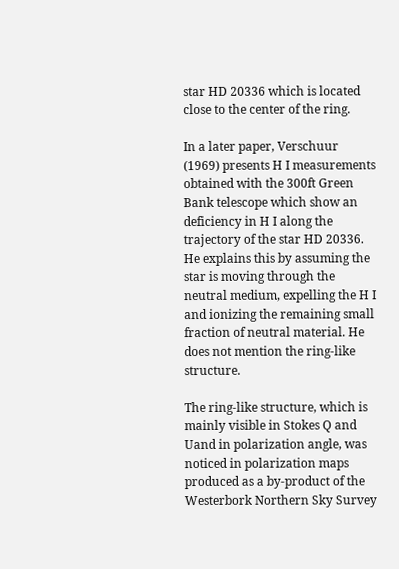star HD 20336 which is located close to the center of the ring.

In a later paper, Verschuur (1969) presents H I measurements obtained with the 300ft Green Bank telescope which show an deficiency in H I along the trajectory of the star HD 20336. He explains this by assuming the star is moving through the neutral medium, expelling the H I and ionizing the remaining small fraction of neutral material. He does not mention the ring-like structure.

The ring-like structure, which is mainly visible in Stokes Q and Uand in polarization angle, was noticed in polarization maps produced as a by-product of the Westerbork Northern Sky Survey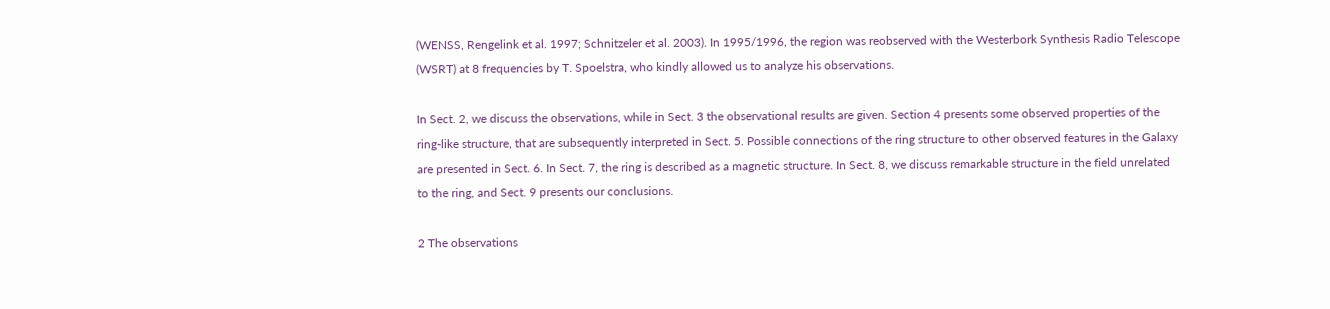(WENSS, Rengelink et al. 1997; Schnitzeler et al. 2003). In 1995/1996, the region was reobserved with the Westerbork Synthesis Radio Telescope (WSRT) at 8 frequencies by T. Spoelstra, who kindly allowed us to analyze his observations.

In Sect. 2, we discuss the observations, while in Sect. 3 the observational results are given. Section 4 presents some observed properties of the ring-like structure, that are subsequently interpreted in Sect. 5. Possible connections of the ring structure to other observed features in the Galaxy are presented in Sect. 6. In Sect. 7, the ring is described as a magnetic structure. In Sect. 8, we discuss remarkable structure in the field unrelated to the ring, and Sect. 9 presents our conclusions.

2 The observations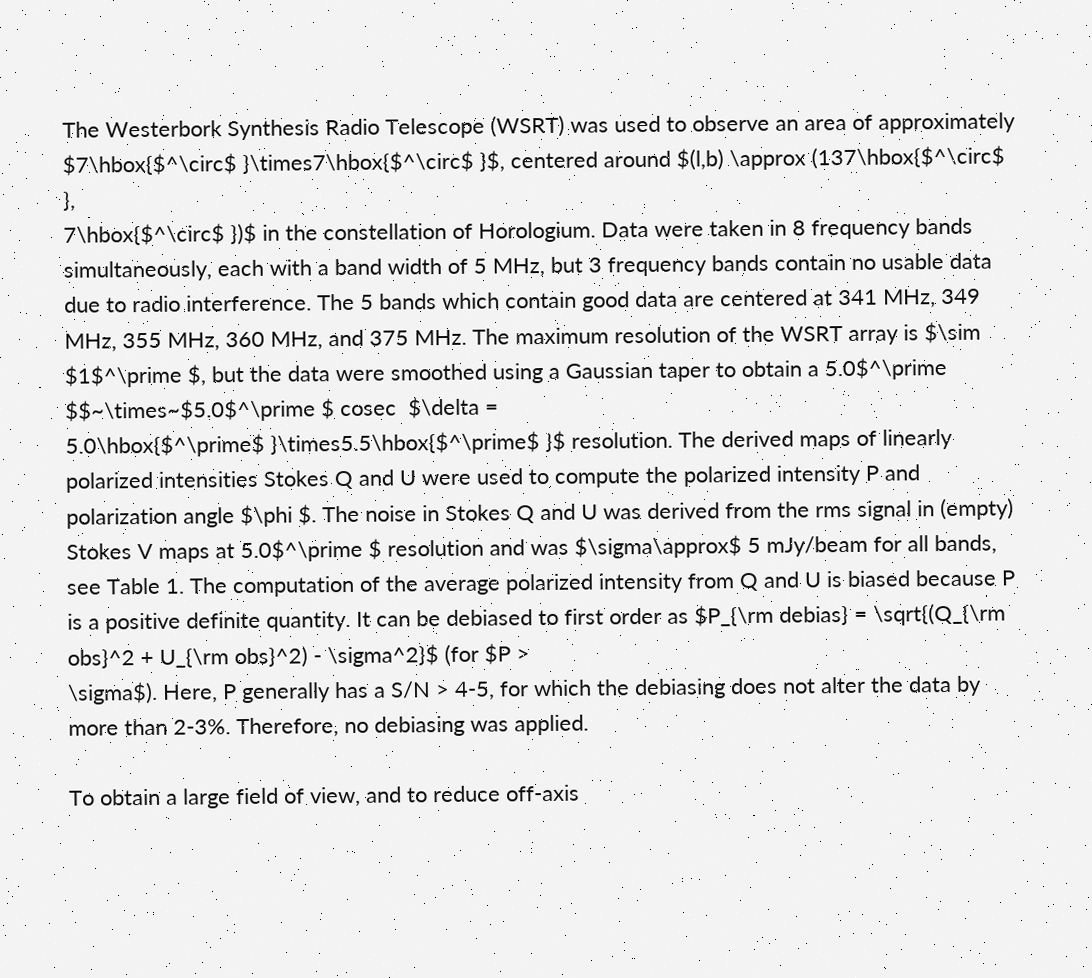The Westerbork Synthesis Radio Telescope (WSRT) was used to observe an area of approximately $7\hbox{$^\circ$ }\times7\hbox{$^\circ$ }$, centered around $(l,b) \approx (137\hbox{$^\circ$ },
7\hbox{$^\circ$ })$ in the constellation of Horologium. Data were taken in 8 frequency bands simultaneously, each with a band width of 5 MHz, but 3 frequency bands contain no usable data due to radio interference. The 5 bands which contain good data are centered at 341 MHz, 349 MHz, 355 MHz, 360 MHz, and 375 MHz. The maximum resolution of the WSRT array is $\sim $1$^\prime $, but the data were smoothed using a Gaussian taper to obtain a 5.0$^\prime $$~\times~$5.0$^\prime $ cosec  $\delta =
5.0\hbox{$^\prime$ }\times5.5\hbox{$^\prime$ }$ resolution. The derived maps of linearly polarized intensities Stokes Q and U were used to compute the polarized intensity P and polarization angle $\phi $. The noise in Stokes Q and U was derived from the rms signal in (empty) Stokes V maps at 5.0$^\prime $ resolution and was $\sigma\approx$ 5 mJy/beam for all bands, see Table 1. The computation of the average polarized intensity from Q and U is biased because P is a positive definite quantity. It can be debiased to first order as $P_{\rm debias} = \sqrt{(Q_{\rm obs}^2 + U_{\rm obs}^2) - \sigma^2}$ (for $P >
\sigma$). Here, P generally has a S/N > 4-5, for which the debiasing does not alter the data by more than 2-3%. Therefore, no debiasing was applied.

To obtain a large field of view, and to reduce off-axis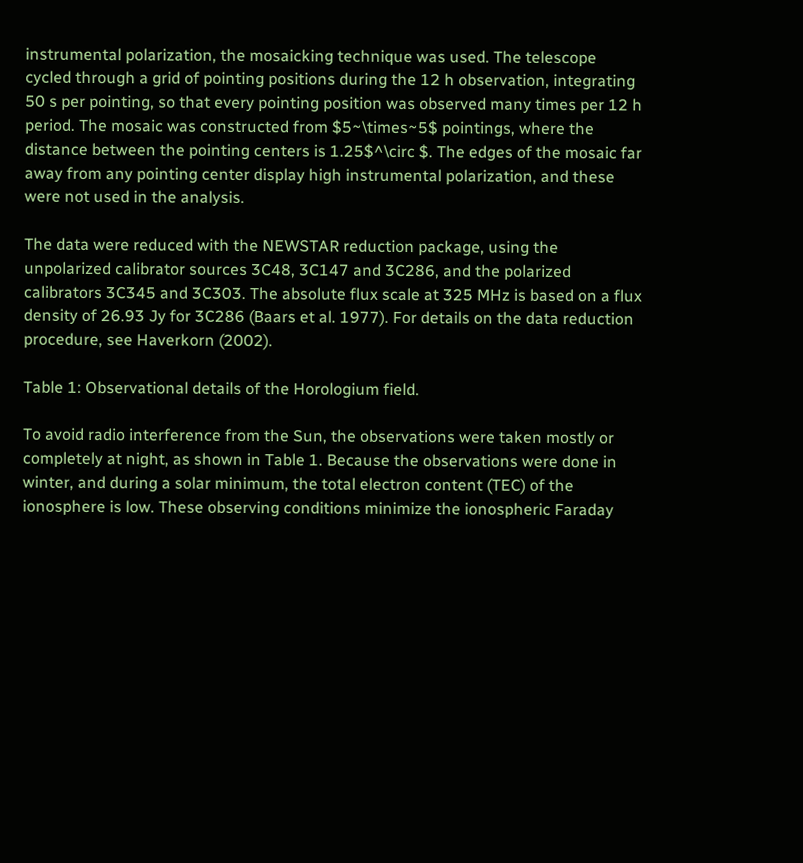instrumental polarization, the mosaicking technique was used. The telescope cycled through a grid of pointing positions during the 12 h observation, integrating 50 s per pointing, so that every pointing position was observed many times per 12 h period. The mosaic was constructed from $5~\times~5$ pointings, where the distance between the pointing centers is 1.25$^\circ $. The edges of the mosaic far away from any pointing center display high instrumental polarization, and these were not used in the analysis.

The data were reduced with the NEWSTAR reduction package, using the unpolarized calibrator sources 3C48, 3C147 and 3C286, and the polarized calibrators 3C345 and 3C303. The absolute flux scale at 325 MHz is based on a flux density of 26.93 Jy for 3C286 (Baars et al. 1977). For details on the data reduction procedure, see Haverkorn (2002).

Table 1: Observational details of the Horologium field.

To avoid radio interference from the Sun, the observations were taken mostly or completely at night, as shown in Table 1. Because the observations were done in winter, and during a solar minimum, the total electron content (TEC) of the ionosphere is low. These observing conditions minimize the ionospheric Faraday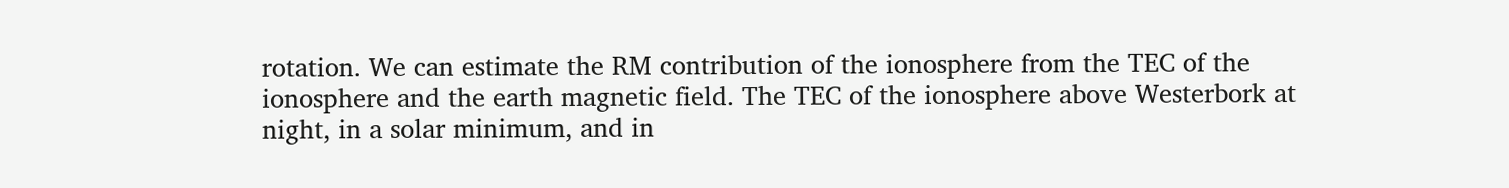rotation. We can estimate the RM contribution of the ionosphere from the TEC of the ionosphere and the earth magnetic field. The TEC of the ionosphere above Westerbork at night, in a solar minimum, and in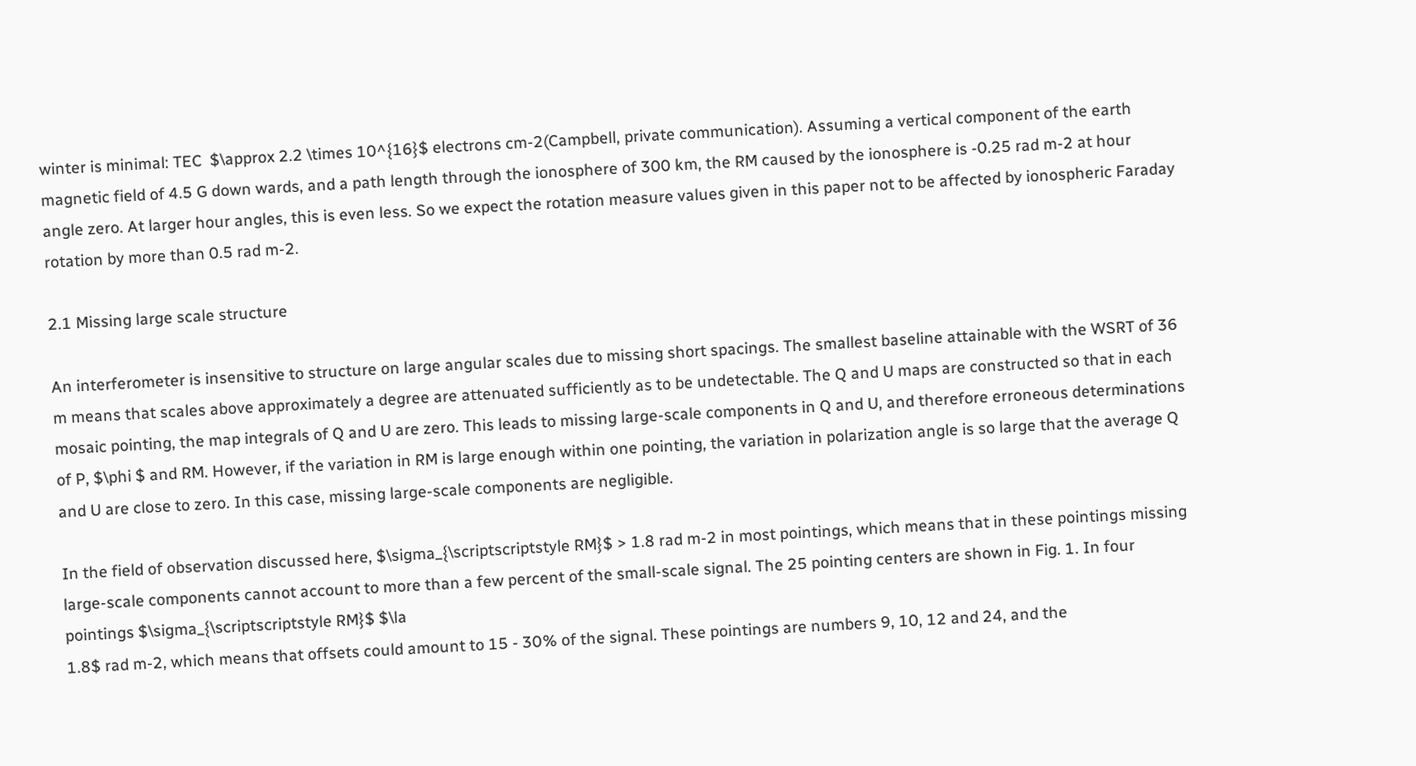winter is minimal: TEC  $\approx 2.2 \times 10^{16}$ electrons cm-2(Campbell, private communication). Assuming a vertical component of the earth magnetic field of 4.5 G down wards, and a path length through the ionosphere of 300 km, the RM caused by the ionosphere is -0.25 rad m-2 at hour angle zero. At larger hour angles, this is even less. So we expect the rotation measure values given in this paper not to be affected by ionospheric Faraday rotation by more than 0.5 rad m-2.

2.1 Missing large scale structure

An interferometer is insensitive to structure on large angular scales due to missing short spacings. The smallest baseline attainable with the WSRT of 36 m means that scales above approximately a degree are attenuated sufficiently as to be undetectable. The Q and U maps are constructed so that in each mosaic pointing, the map integrals of Q and U are zero. This leads to missing large-scale components in Q and U, and therefore erroneous determinations of P, $\phi $ and RM. However, if the variation in RM is large enough within one pointing, the variation in polarization angle is so large that the average Q and U are close to zero. In this case, missing large-scale components are negligible.

In the field of observation discussed here, $\sigma_{\scriptscriptstyle RM}$ > 1.8 rad m-2 in most pointings, which means that in these pointings missing large-scale components cannot account to more than a few percent of the small-scale signal. The 25 pointing centers are shown in Fig. 1. In four pointings $\sigma_{\scriptscriptstyle RM}$ $\la
1.8$ rad m-2, which means that offsets could amount to 15 - 30% of the signal. These pointings are numbers 9, 10, 12 and 24, and the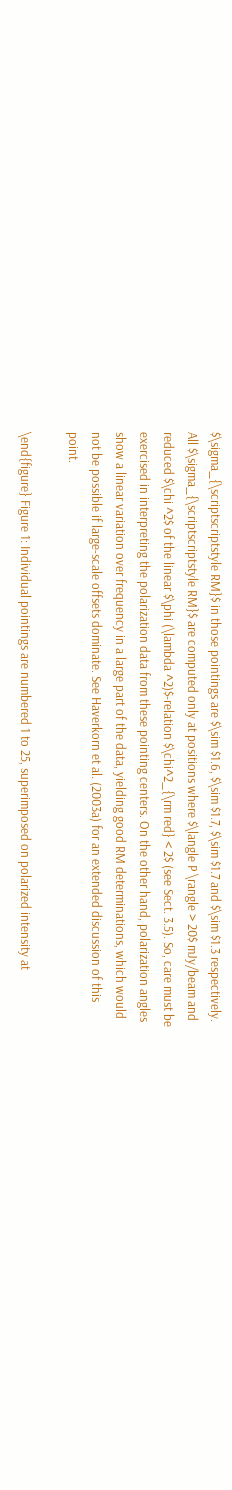$\sigma_{\scriptscriptstyle RM}$ in those pointings are $\sim $1.6, $\sim $1.7, $\sim $1.7 and $\sim $1.3 respectively. All $\sigma_{\scriptscriptstyle RM}$ are computed only at positions where $\langle P \rangle > 20$ mJy/beam and reduced $\chi ^2$ of the linear $\phi (\lambda ^2)$-relation $\chi^2_{\rm red} < 2$ (see Sect. 3.5). So, care must be exercised in interpreting the polarization data from these pointing centers. On the other hand, polarization angles show a linear variation over frequency in a large part of the data, yielding good RM determinations, which would not be possible if large-scale offsets dominate. See Haverkorn et al. (2003a) for an extended discussion of this point.

\end{figure} Figure 1: Individual pointings are numbered 1 to 25, superimposed on polarized intensity at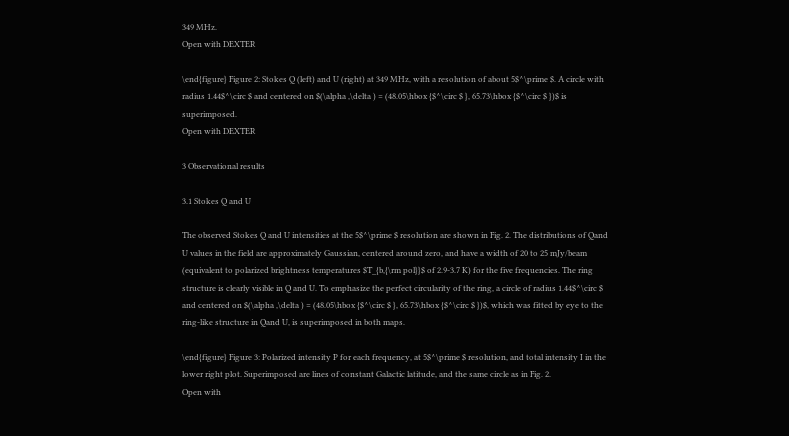349 MHz.
Open with DEXTER

\end{figure} Figure 2: Stokes Q (left) and U (right) at 349 MHz, with a resolution of about 5$^\prime $. A circle with radius 1.44$^\circ $ and centered on $(\alpha ,\delta ) = (48.05\hbox {$^\circ $ }, 65.73\hbox {$^\circ $ })$ is superimposed.
Open with DEXTER

3 Observational results

3.1 Stokes Q and U

The observed Stokes Q and U intensities at the 5$^\prime $ resolution are shown in Fig. 2. The distributions of Qand U values in the field are approximately Gaussian, centered around zero, and have a width of 20 to 25 mJy/beam (equivalent to polarized brightness temperatures $T_{b,{\rm pol}}$ of 2.9-3.7 K) for the five frequencies. The ring structure is clearly visible in Q and U. To emphasize the perfect circularity of the ring, a circle of radius 1.44$^\circ $ and centered on $(\alpha ,\delta ) = (48.05\hbox {$^\circ $ }, 65.73\hbox {$^\circ $ })$, which was fitted by eye to the ring-like structure in Qand U, is superimposed in both maps.

\end{figure} Figure 3: Polarized intensity P for each frequency, at 5$^\prime $ resolution, and total intensity I in the lower right plot. Superimposed are lines of constant Galactic latitude, and the same circle as in Fig. 2.
Open with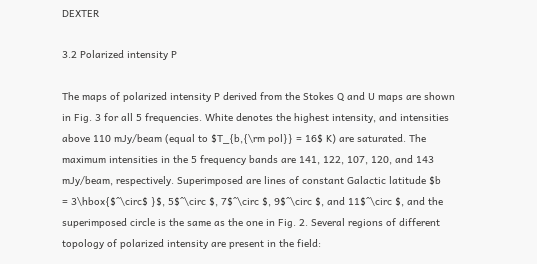DEXTER

3.2 Polarized intensity P

The maps of polarized intensity P derived from the Stokes Q and U maps are shown in Fig. 3 for all 5 frequencies. White denotes the highest intensity, and intensities above 110 mJy/beam (equal to $T_{b,{\rm pol}} = 16$ K) are saturated. The maximum intensities in the 5 frequency bands are 141, 122, 107, 120, and 143 mJy/beam, respectively. Superimposed are lines of constant Galactic latitude $b
= 3\hbox{$^\circ$ }$, 5$^\circ $, 7$^\circ $, 9$^\circ $, and 11$^\circ $, and the superimposed circle is the same as the one in Fig. 2. Several regions of different topology of polarized intensity are present in the field: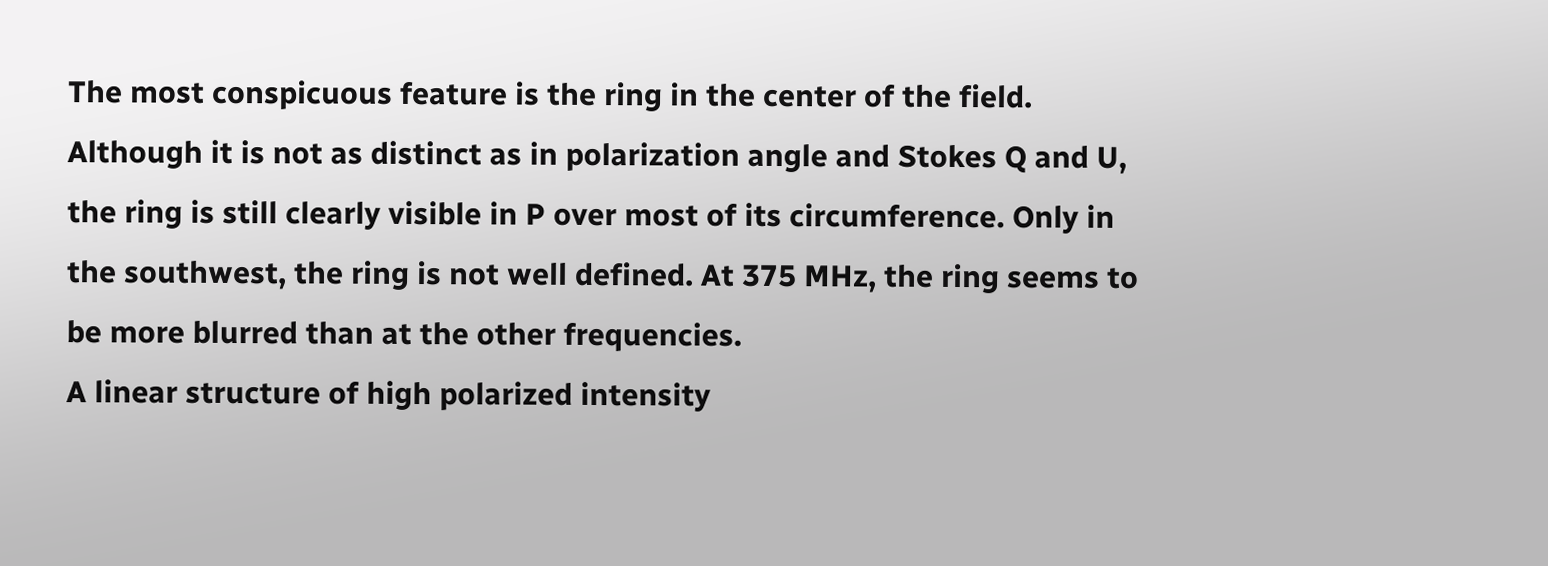The most conspicuous feature is the ring in the center of the field. Although it is not as distinct as in polarization angle and Stokes Q and U, the ring is still clearly visible in P over most of its circumference. Only in the southwest, the ring is not well defined. At 375 MHz, the ring seems to be more blurred than at the other frequencies.
A linear structure of high polarized intensity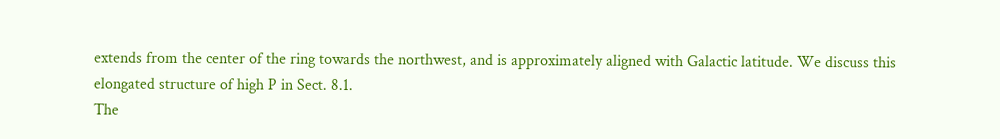extends from the center of the ring towards the northwest, and is approximately aligned with Galactic latitude. We discuss this elongated structure of high P in Sect. 8.1.
The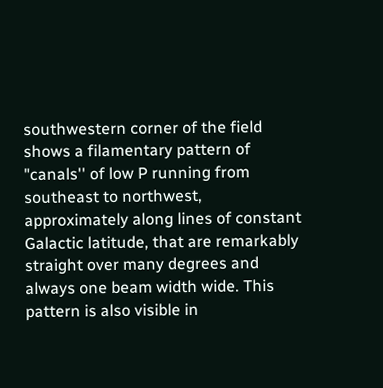southwestern corner of the field shows a filamentary pattern of "canals'' of low P running from southeast to northwest, approximately along lines of constant Galactic latitude, that are remarkably straight over many degrees and always one beam width wide. This pattern is also visible in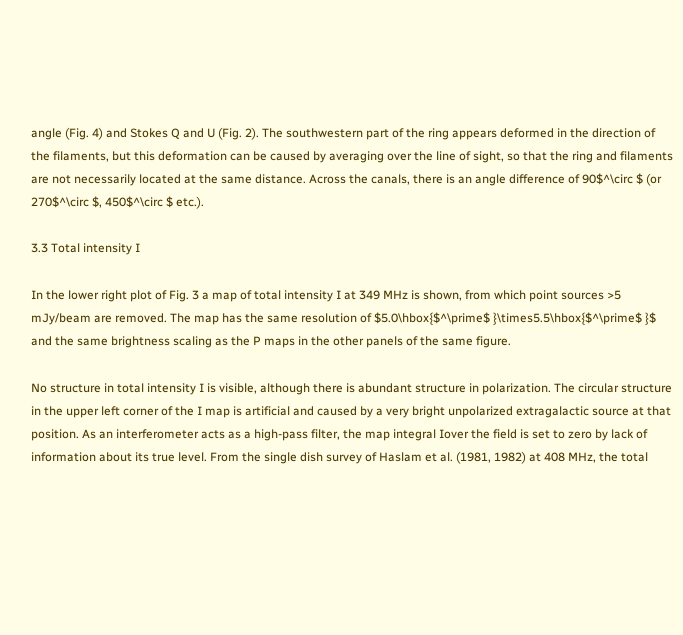angle (Fig. 4) and Stokes Q and U (Fig. 2). The southwestern part of the ring appears deformed in the direction of the filaments, but this deformation can be caused by averaging over the line of sight, so that the ring and filaments are not necessarily located at the same distance. Across the canals, there is an angle difference of 90$^\circ $ (or 270$^\circ $, 450$^\circ $ etc.).

3.3 Total intensity I

In the lower right plot of Fig. 3 a map of total intensity I at 349 MHz is shown, from which point sources >5 mJy/beam are removed. The map has the same resolution of $5.0\hbox{$^\prime$ }\times5.5\hbox{$^\prime$ }$ and the same brightness scaling as the P maps in the other panels of the same figure.

No structure in total intensity I is visible, although there is abundant structure in polarization. The circular structure in the upper left corner of the I map is artificial and caused by a very bright unpolarized extragalactic source at that position. As an interferometer acts as a high-pass filter, the map integral Iover the field is set to zero by lack of information about its true level. From the single dish survey of Haslam et al. (1981, 1982) at 408 MHz, the total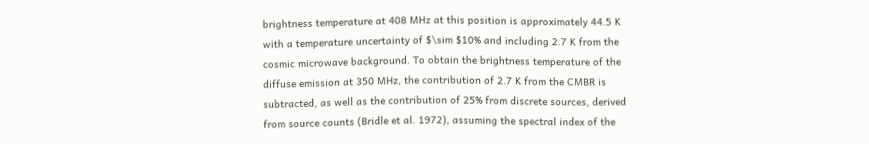brightness temperature at 408 MHz at this position is approximately 44.5 K with a temperature uncertainty of $\sim $10% and including 2.7 K from the cosmic microwave background. To obtain the brightness temperature of the diffuse emission at 350 MHz, the contribution of 2.7 K from the CMBR is subtracted, as well as the contribution of 25% from discrete sources, derived from source counts (Bridle et al. 1972), assuming the spectral index of the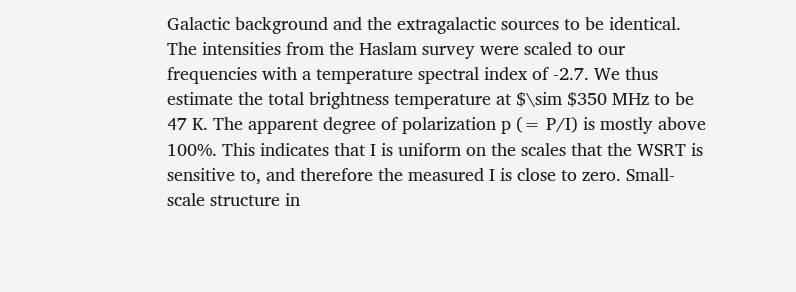Galactic background and the extragalactic sources to be identical. The intensities from the Haslam survey were scaled to our frequencies with a temperature spectral index of -2.7. We thus estimate the total brightness temperature at $\sim $350 MHz to be 47 K. The apparent degree of polarization p (= P/I) is mostly above 100%. This indicates that I is uniform on the scales that the WSRT is sensitive to, and therefore the measured I is close to zero. Small-scale structure in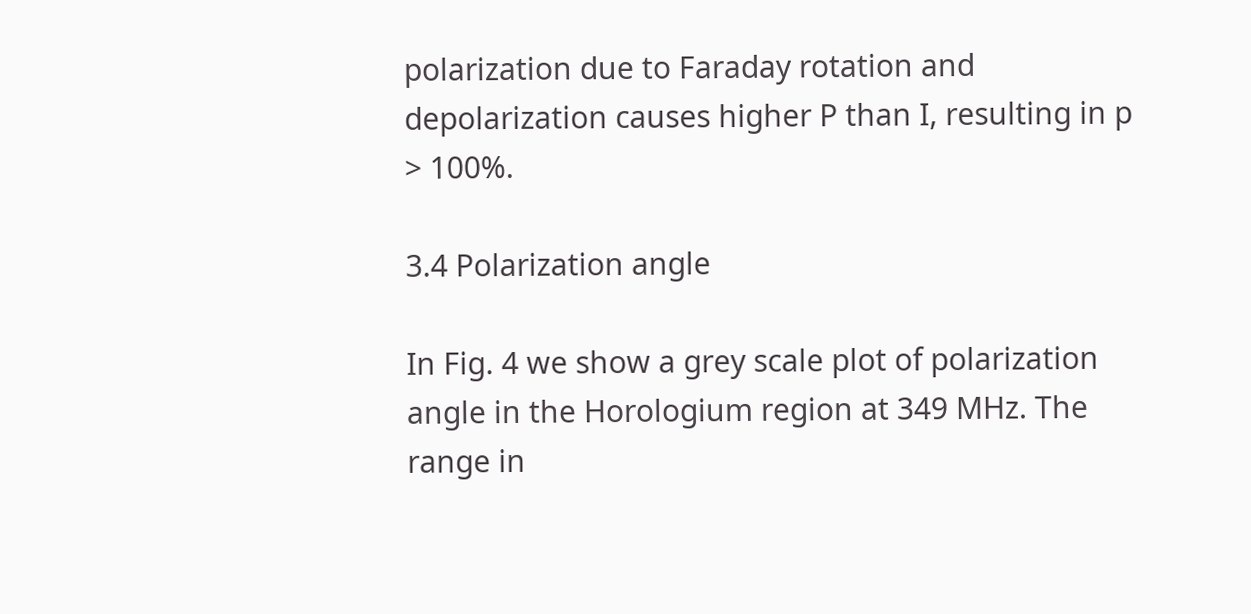polarization due to Faraday rotation and depolarization causes higher P than I, resulting in p > 100%.

3.4 Polarization angle

In Fig. 4 we show a grey scale plot of polarization angle in the Horologium region at 349 MHz. The range in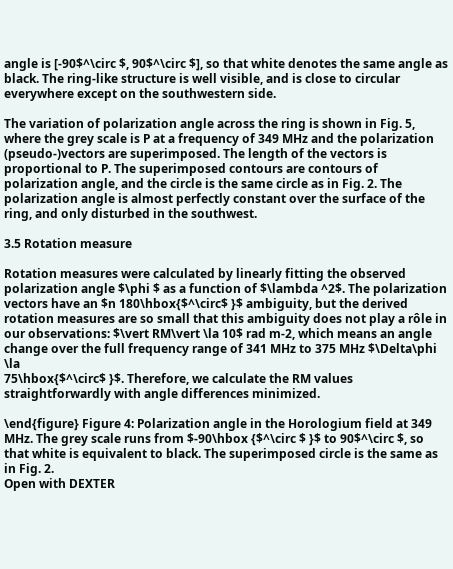angle is [-90$^\circ $, 90$^\circ $], so that white denotes the same angle as black. The ring-like structure is well visible, and is close to circular everywhere except on the southwestern side.

The variation of polarization angle across the ring is shown in Fig. 5, where the grey scale is P at a frequency of 349 MHz and the polarization (pseudo-)vectors are superimposed. The length of the vectors is proportional to P. The superimposed contours are contours of polarization angle, and the circle is the same circle as in Fig. 2. The polarization angle is almost perfectly constant over the surface of the ring, and only disturbed in the southwest.

3.5 Rotation measure

Rotation measures were calculated by linearly fitting the observed polarization angle $\phi $ as a function of $\lambda ^2$. The polarization vectors have an $n 180\hbox{$^\circ$ }$ ambiguity, but the derived rotation measures are so small that this ambiguity does not play a rôle in our observations: $\vert RM\vert \la 10$ rad m-2, which means an angle change over the full frequency range of 341 MHz to 375 MHz $\Delta\phi \la
75\hbox{$^\circ$ }$. Therefore, we calculate the RM values straightforwardly with angle differences minimized.

\end{figure} Figure 4: Polarization angle in the Horologium field at 349 MHz. The grey scale runs from $-90\hbox {$^\circ $ }$ to 90$^\circ $, so that white is equivalent to black. The superimposed circle is the same as in Fig. 2.
Open with DEXTER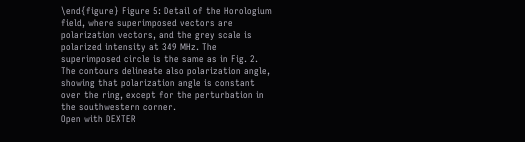\end{figure} Figure 5: Detail of the Horologium field, where superimposed vectors are polarization vectors, and the grey scale is polarized intensity at 349 MHz. The superimposed circle is the same as in Fig. 2. The contours delineate also polarization angle, showing that polarization angle is constant over the ring, except for the perturbation in the southwestern corner.
Open with DEXTER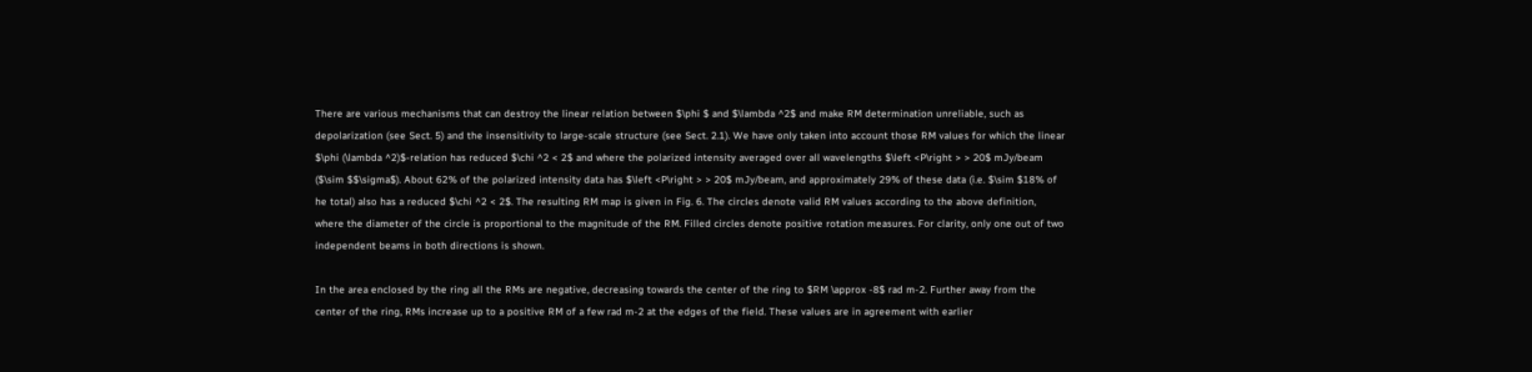There are various mechanisms that can destroy the linear relation between $\phi $ and $\lambda ^2$ and make RM determination unreliable, such as depolarization (see Sect. 5) and the insensitivity to large-scale structure (see Sect. 2.1). We have only taken into account those RM values for which the linear $\phi (\lambda ^2)$-relation has reduced $\chi ^2 < 2$ and where the polarized intensity averaged over all wavelengths $\left <P\right > > 20$ mJy/beam ($\sim $$\sigma$). About 62% of the polarized intensity data has $\left <P\right > > 20$ mJy/beam, and approximately 29% of these data (i.e. $\sim $18% of he total) also has a reduced $\chi ^2 < 2$. The resulting RM map is given in Fig. 6. The circles denote valid RM values according to the above definition, where the diameter of the circle is proportional to the magnitude of the RM. Filled circles denote positive rotation measures. For clarity, only one out of two independent beams in both directions is shown.

In the area enclosed by the ring all the RMs are negative, decreasing towards the center of the ring to $RM \approx -8$ rad m-2. Further away from the center of the ring, RMs increase up to a positive RM of a few rad m-2 at the edges of the field. These values are in agreement with earlier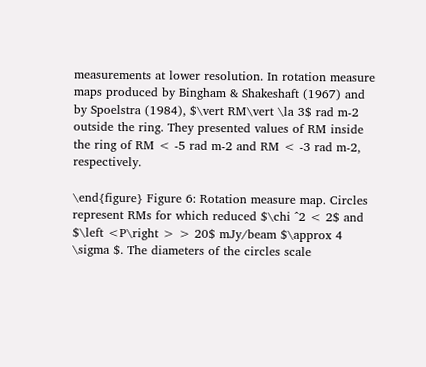measurements at lower resolution. In rotation measure maps produced by Bingham & Shakeshaft (1967) and by Spoelstra (1984), $\vert RM\vert \la 3$ rad m-2 outside the ring. They presented values of RM inside the ring of RM < -5 rad m-2 and RM < -3 rad m-2, respectively.

\end{figure} Figure 6: Rotation measure map. Circles represent RMs for which reduced $\chi ^2 < 2$ and $\left <P\right > > 20$ mJy/beam $\approx 4 \sigma $. The diameters of the circles scale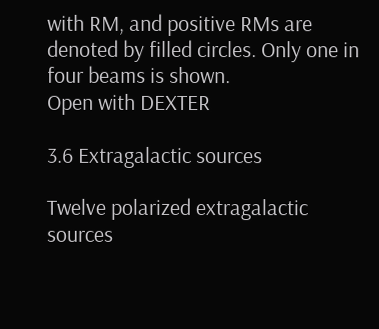with RM, and positive RMs are denoted by filled circles. Only one in four beams is shown.
Open with DEXTER

3.6 Extragalactic sources

Twelve polarized extragalactic sources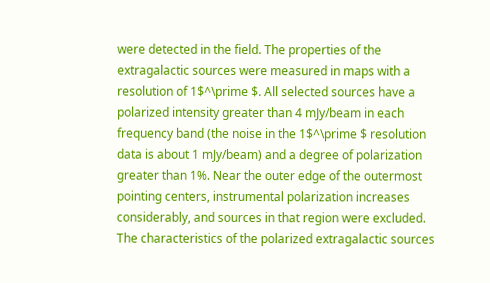were detected in the field. The properties of the extragalactic sources were measured in maps with a resolution of 1$^\prime $. All selected sources have a polarized intensity greater than 4 mJy/beam in each frequency band (the noise in the 1$^\prime $ resolution data is about 1 mJy/beam) and a degree of polarization greater than 1%. Near the outer edge of the outermost pointing centers, instrumental polarization increases considerably, and sources in that region were excluded. The characteristics of the polarized extragalactic sources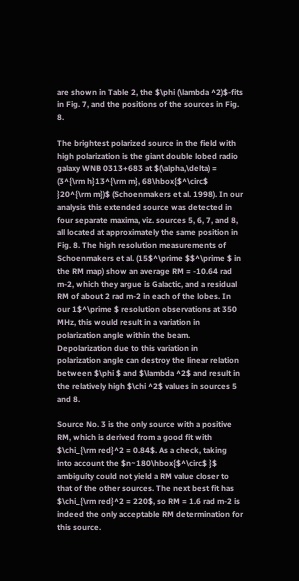are shown in Table 2, the $\phi (\lambda ^2)$-fits in Fig. 7, and the positions of the sources in Fig. 8.

The brightest polarized source in the field with high polarization is the giant double lobed radio galaxy WNB 0313+683 at $(\alpha,\delta) =
(3^{\rm h}13^{\rm m}, 68\hbox{$^\circ$ }20^{\rm m})$ (Schoenmakers et al. 1998). In our analysis this extended source was detected in four separate maxima, viz. sources 5, 6, 7, and 8, all located at approximately the same position in Fig. 8. The high resolution measurements of Schoenmakers et al. (15$^\prime $$^\prime $ in the RM map) show an average RM = -10.64 rad m-2, which they argue is Galactic, and a residual RM of about 2 rad m-2 in each of the lobes. In our 1$^\prime $ resolution observations at 350 MHz, this would result in a variation in polarization angle within the beam. Depolarization due to this variation in polarization angle can destroy the linear relation between $\phi $ and $\lambda ^2$ and result in the relatively high $\chi ^2$ values in sources 5 and 8.

Source No. 3 is the only source with a positive RM, which is derived from a good fit with $\chi_{\rm red}^2 = 0.84$. As a check, taking into account the $n~180\hbox{$^\circ$ }$ ambiguity could not yield a RM value closer to that of the other sources. The next best fit has $\chi_{\rm red}^2 = 220$, so RM = 1.6 rad m-2 is indeed the only acceptable RM determination for this source.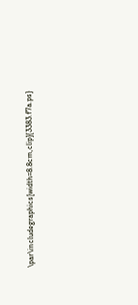\par\includegraphics[width=8.8cm,clip]{3383.f7a.ps}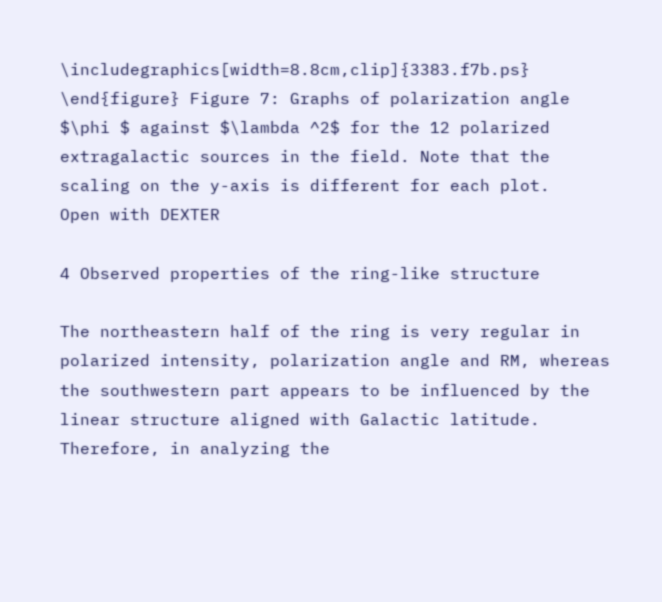\includegraphics[width=8.8cm,clip]{3383.f7b.ps}
\end{figure} Figure 7: Graphs of polarization angle $\phi $ against $\lambda ^2$ for the 12 polarized extragalactic sources in the field. Note that the scaling on the y-axis is different for each plot.
Open with DEXTER

4 Observed properties of the ring-like structure

The northeastern half of the ring is very regular in polarized intensity, polarization angle and RM, whereas the southwestern part appears to be influenced by the linear structure aligned with Galactic latitude. Therefore, in analyzing the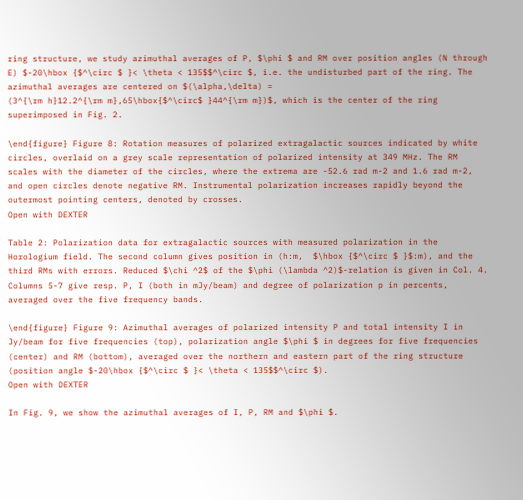ring structure, we study azimuthal averages of P, $\phi $ and RM over position angles (N through E) $-20\hbox {$^\circ $ }< \theta < 135$$^\circ $, i.e. the undisturbed part of the ring. The azimuthal averages are centered on $(\alpha,\delta) =
(3^{\rm h}12.2^{\rm m},65\hbox{$^\circ$ }44^{\rm m})$, which is the center of the ring superimposed in Fig. 2.

\end{figure} Figure 8: Rotation measures of polarized extragalactic sources indicated by white circles, overlaid on a grey scale representation of polarized intensity at 349 MHz. The RM scales with the diameter of the circles, where the extrema are -52.6 rad m-2 and 1.6 rad m-2, and open circles denote negative RM. Instrumental polarization increases rapidly beyond the outermost pointing centers, denoted by crosses.
Open with DEXTER

Table 2: Polarization data for extragalactic sources with measured polarization in the Horologium field. The second column gives position in (h:m,  $\hbox {$^\circ $ }$:m), and the third RMs with errors. Reduced $\chi ^2$ of the $\phi (\lambda ^2)$-relation is given in Col. 4. Columns 5-7 give resp. P, I (both in mJy/beam) and degree of polarization p in percents, averaged over the five frequency bands.

\end{figure} Figure 9: Azimuthal averages of polarized intensity P and total intensity I in Jy/beam for five frequencies (top), polarization angle $\phi $ in degrees for five frequencies (center) and RM (bottom), averaged over the northern and eastern part of the ring structure (position angle $-20\hbox {$^\circ $ }< \theta < 135$$^\circ $).
Open with DEXTER

In Fig. 9, we show the azimuthal averages of I, P, RM and $\phi $.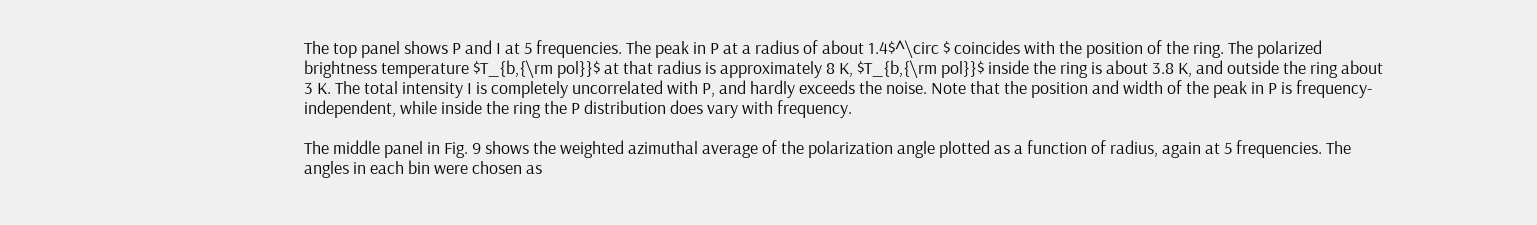The top panel shows P and I at 5 frequencies. The peak in P at a radius of about 1.4$^\circ $ coincides with the position of the ring. The polarized brightness temperature $T_{b,{\rm pol}}$ at that radius is approximately 8 K, $T_{b,{\rm pol}}$ inside the ring is about 3.8 K, and outside the ring about 3 K. The total intensity I is completely uncorrelated with P, and hardly exceeds the noise. Note that the position and width of the peak in P is frequency-independent, while inside the ring the P distribution does vary with frequency.

The middle panel in Fig. 9 shows the weighted azimuthal average of the polarization angle plotted as a function of radius, again at 5 frequencies. The angles in each bin were chosen as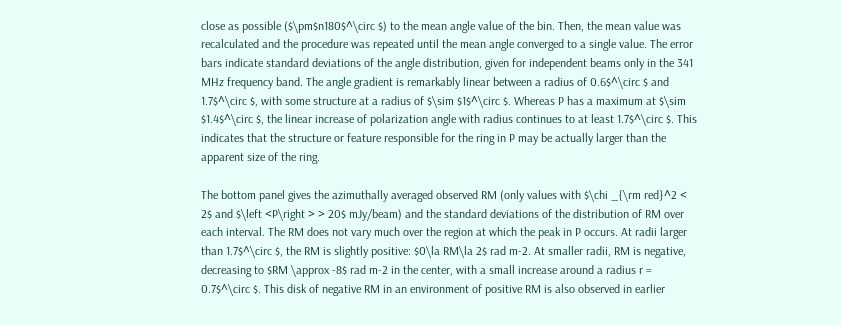close as possible ($\pm$n180$^\circ $) to the mean angle value of the bin. Then, the mean value was recalculated and the procedure was repeated until the mean angle converged to a single value. The error bars indicate standard deviations of the angle distribution, given for independent beams only in the 341 MHz frequency band. The angle gradient is remarkably linear between a radius of 0.6$^\circ $ and 1.7$^\circ $, with some structure at a radius of $\sim $1$^\circ $. Whereas P has a maximum at $\sim $1.4$^\circ $, the linear increase of polarization angle with radius continues to at least 1.7$^\circ $. This indicates that the structure or feature responsible for the ring in P may be actually larger than the apparent size of the ring.

The bottom panel gives the azimuthally averaged observed RM (only values with $\chi _{\rm red}^2 < 2$ and $\left <P\right > > 20$ mJy/beam) and the standard deviations of the distribution of RM over each interval. The RM does not vary much over the region at which the peak in P occurs. At radii larger than 1.7$^\circ $, the RM is slightly positive: $0\la RM\la 2$ rad m-2. At smaller radii, RM is negative, decreasing to $RM \approx -8$ rad m-2 in the center, with a small increase around a radius r = 0.7$^\circ $. This disk of negative RM in an environment of positive RM is also observed in earlier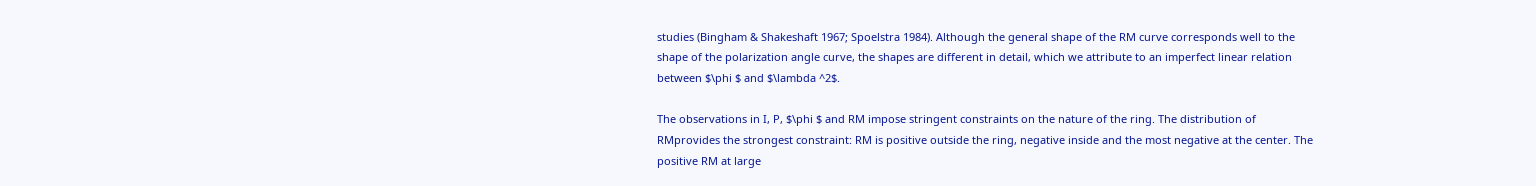studies (Bingham & Shakeshaft 1967; Spoelstra 1984). Although the general shape of the RM curve corresponds well to the shape of the polarization angle curve, the shapes are different in detail, which we attribute to an imperfect linear relation between $\phi $ and $\lambda ^2$.

The observations in I, P, $\phi $ and RM impose stringent constraints on the nature of the ring. The distribution of RMprovides the strongest constraint: RM is positive outside the ring, negative inside and the most negative at the center. The positive RM at large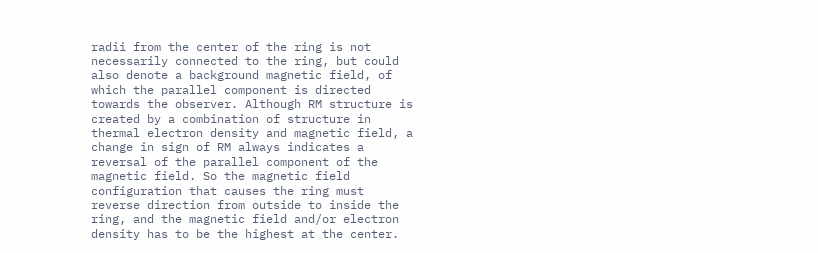radii from the center of the ring is not necessarily connected to the ring, but could also denote a background magnetic field, of which the parallel component is directed towards the observer. Although RM structure is created by a combination of structure in thermal electron density and magnetic field, a change in sign of RM always indicates a reversal of the parallel component of the magnetic field. So the magnetic field configuration that causes the ring must reverse direction from outside to inside the ring, and the magnetic field and/or electron density has to be the highest at the center.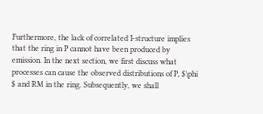Furthermore, the lack of correlated I-structure implies that the ring in P cannot have been produced by emission. In the next section, we first discuss what processes can cause the observed distributions of P, $\phi $ and RM in the ring. Subsequently, we shall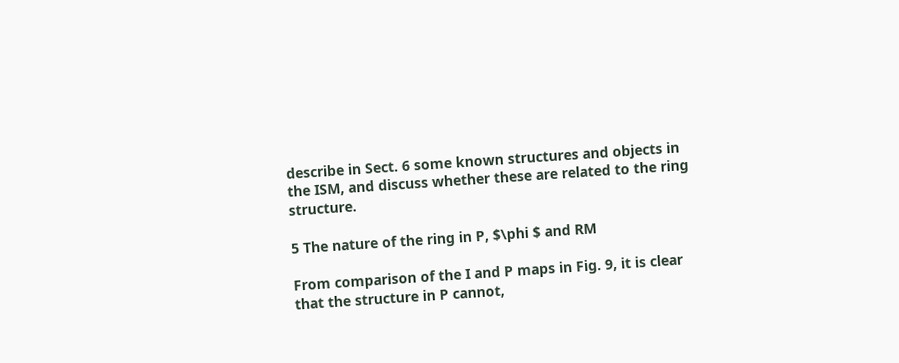describe in Sect. 6 some known structures and objects in the ISM, and discuss whether these are related to the ring structure.

5 The nature of the ring in P, $\phi $ and RM

From comparison of the I and P maps in Fig. 9, it is clear that the structure in P cannot,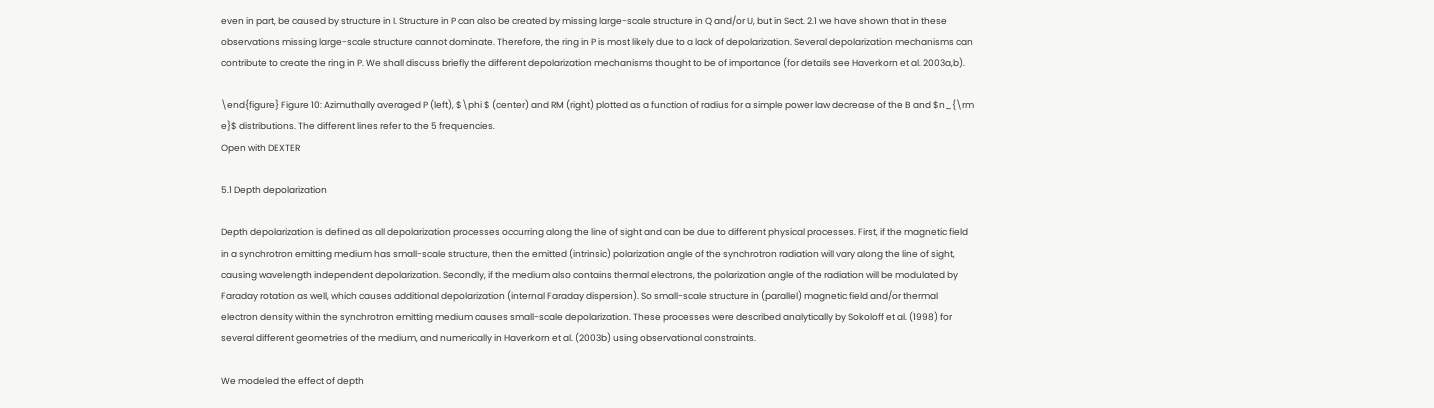even in part, be caused by structure in I. Structure in P can also be created by missing large-scale structure in Q and/or U, but in Sect. 2.1 we have shown that in these observations missing large-scale structure cannot dominate. Therefore, the ring in P is most likely due to a lack of depolarization. Several depolarization mechanisms can contribute to create the ring in P. We shall discuss briefly the different depolarization mechanisms thought to be of importance (for details see Haverkorn et al. 2003a,b).

\end{figure} Figure 10: Azimuthally averaged P (left), $\phi $ (center) and RM (right) plotted as a function of radius for a simple power law decrease of the B and $n_{\rm e}$ distributions. The different lines refer to the 5 frequencies.
Open with DEXTER

5.1 Depth depolarization

Depth depolarization is defined as all depolarization processes occurring along the line of sight and can be due to different physical processes. First, if the magnetic field in a synchrotron emitting medium has small-scale structure, then the emitted (intrinsic) polarization angle of the synchrotron radiation will vary along the line of sight, causing wavelength independent depolarization. Secondly, if the medium also contains thermal electrons, the polarization angle of the radiation will be modulated by Faraday rotation as well, which causes additional depolarization (internal Faraday dispersion). So small-scale structure in (parallel) magnetic field and/or thermal electron density within the synchrotron emitting medium causes small-scale depolarization. These processes were described analytically by Sokoloff et al. (1998) for several different geometries of the medium, and numerically in Haverkorn et al. (2003b) using observational constraints.

We modeled the effect of depth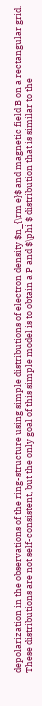depolarization in the observations of the ring-structure using simple distributions of electron density $n_{\rm e}$ and magnetic field B on a rectangular grid. These distributions are not self-consistent, but the only goal of this simple model is to obtain a P and $\phi $ distribution that is similar to the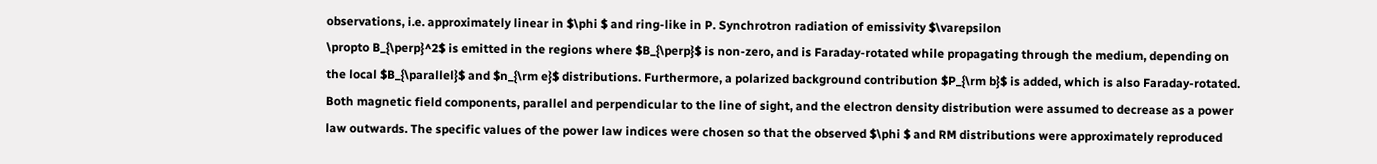observations, i.e. approximately linear in $\phi $ and ring-like in P. Synchrotron radiation of emissivity $\varepsilon
\propto B_{\perp}^2$ is emitted in the regions where $B_{\perp}$ is non-zero, and is Faraday-rotated while propagating through the medium, depending on the local $B_{\parallel}$ and $n_{\rm e}$ distributions. Furthermore, a polarized background contribution $P_{\rm b}$ is added, which is also Faraday-rotated. Both magnetic field components, parallel and perpendicular to the line of sight, and the electron density distribution were assumed to decrease as a power law outwards. The specific values of the power law indices were chosen so that the observed $\phi $ and RM distributions were approximately reproduced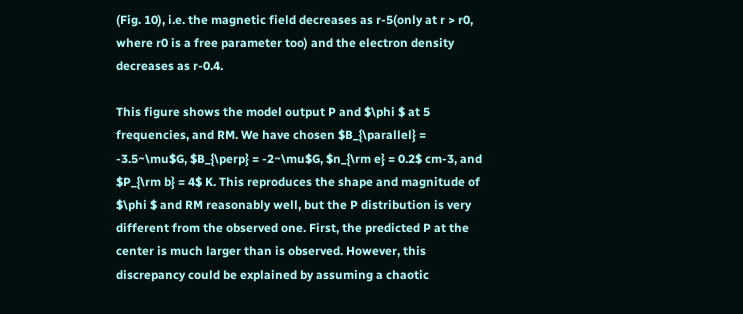(Fig. 10), i.e. the magnetic field decreases as r-5(only at r > r0, where r0 is a free parameter too) and the electron density decreases as r-0.4.

This figure shows the model output P and $\phi $ at 5 frequencies, and RM. We have chosen $B_{\parallel} = -3.5~\mu$G, $B_{\perp} = -2~\mu$G, $n_{\rm e} = 0.2$ cm-3, and $P_{\rm b} = 4$ K. This reproduces the shape and magnitude of $\phi $ and RM reasonably well, but the P distribution is very different from the observed one. First, the predicted P at the center is much larger than is observed. However, this discrepancy could be explained by assuming a chaotic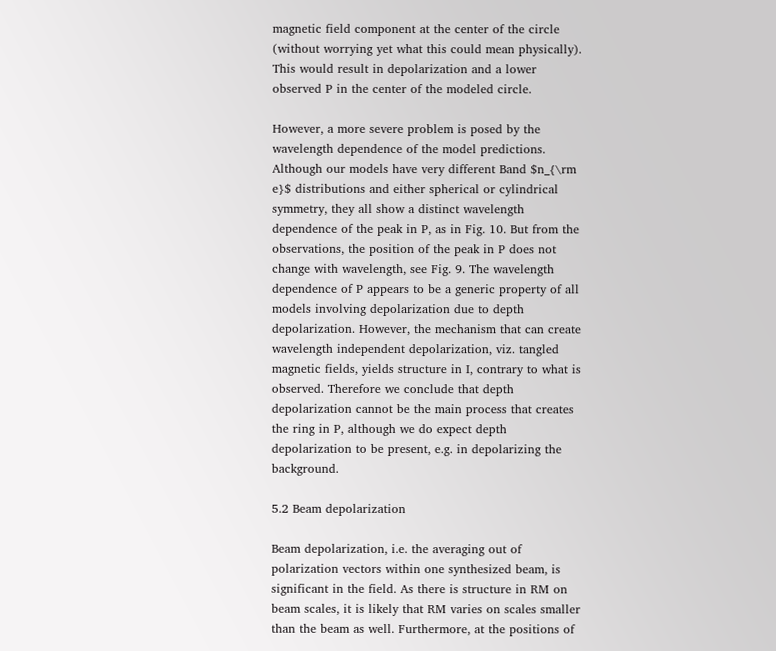magnetic field component at the center of the circle (without worrying yet what this could mean physically). This would result in depolarization and a lower observed P in the center of the modeled circle.

However, a more severe problem is posed by the wavelength dependence of the model predictions. Although our models have very different Band $n_{\rm e}$ distributions and either spherical or cylindrical symmetry, they all show a distinct wavelength dependence of the peak in P, as in Fig. 10. But from the observations, the position of the peak in P does not change with wavelength, see Fig. 9. The wavelength dependence of P appears to be a generic property of all models involving depolarization due to depth depolarization. However, the mechanism that can create wavelength independent depolarization, viz. tangled magnetic fields, yields structure in I, contrary to what is observed. Therefore we conclude that depth depolarization cannot be the main process that creates the ring in P, although we do expect depth depolarization to be present, e.g. in depolarizing the background.

5.2 Beam depolarization

Beam depolarization, i.e. the averaging out of polarization vectors within one synthesized beam, is significant in the field. As there is structure in RM on beam scales, it is likely that RM varies on scales smaller than the beam as well. Furthermore, at the positions of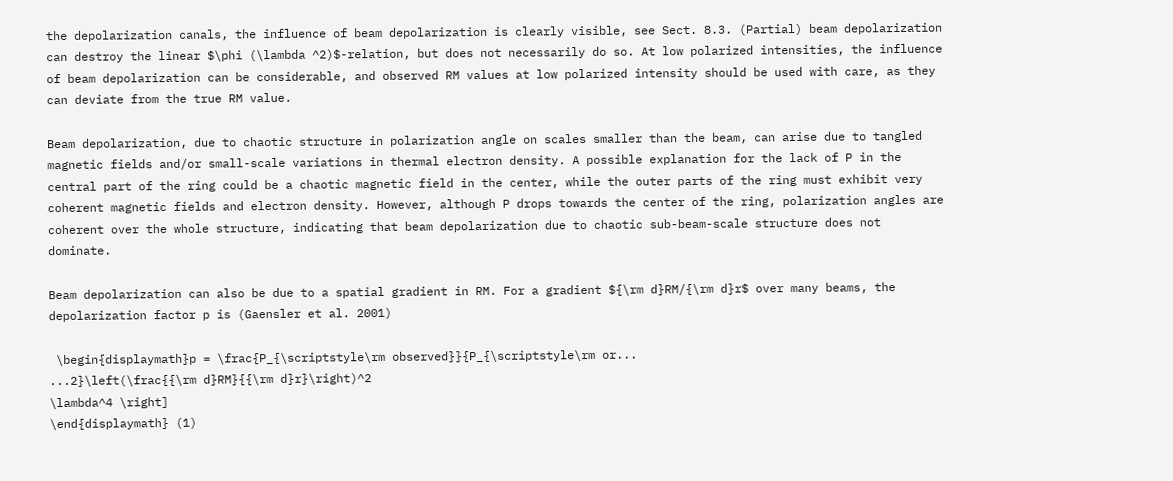the depolarization canals, the influence of beam depolarization is clearly visible, see Sect. 8.3. (Partial) beam depolarization can destroy the linear $\phi (\lambda ^2)$-relation, but does not necessarily do so. At low polarized intensities, the influence of beam depolarization can be considerable, and observed RM values at low polarized intensity should be used with care, as they can deviate from the true RM value.

Beam depolarization, due to chaotic structure in polarization angle on scales smaller than the beam, can arise due to tangled magnetic fields and/or small-scale variations in thermal electron density. A possible explanation for the lack of P in the central part of the ring could be a chaotic magnetic field in the center, while the outer parts of the ring must exhibit very coherent magnetic fields and electron density. However, although P drops towards the center of the ring, polarization angles are coherent over the whole structure, indicating that beam depolarization due to chaotic sub-beam-scale structure does not dominate.

Beam depolarization can also be due to a spatial gradient in RM. For a gradient ${\rm d}RM/{\rm d}r$ over many beams, the depolarization factor p is (Gaensler et al. 2001)

 \begin{displaymath}p = \frac{P_{\scriptstyle\rm observed}}{P_{\scriptstyle\rm or...
...2}\left(\frac{{\rm d}RM}{{\rm d}r}\right)^2
\lambda^4 \right]
\end{displaymath} (1)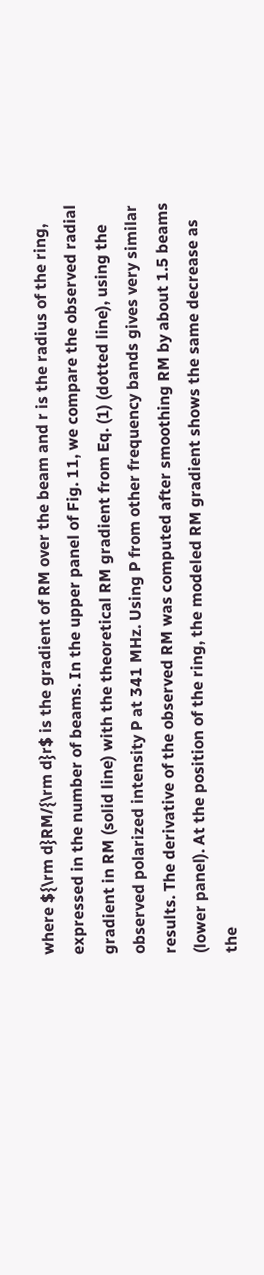where ${\rm d}RM/{\rm d}r$ is the gradient of RM over the beam and r is the radius of the ring, expressed in the number of beams. In the upper panel of Fig. 11, we compare the observed radial gradient in RM (solid line) with the theoretical RM gradient from Eq. (1) (dotted line), using the observed polarized intensity P at 341 MHz. Using P from other frequency bands gives very similar results. The derivative of the observed RM was computed after smoothing RM by about 1.5 beams (lower panel). At the position of the ring, the modeled RM gradient shows the same decrease as the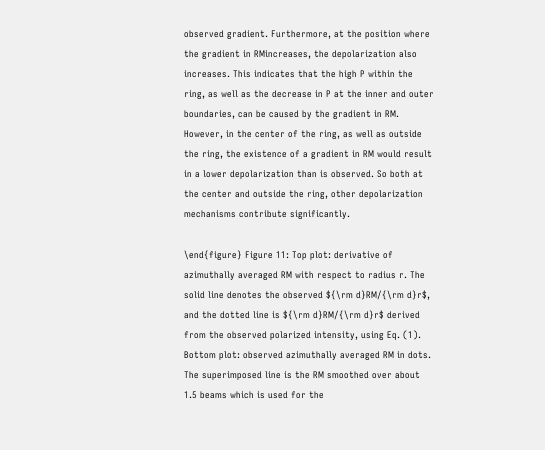observed gradient. Furthermore, at the position where the gradient in RMincreases, the depolarization also increases. This indicates that the high P within the ring, as well as the decrease in P at the inner and outer boundaries, can be caused by the gradient in RM. However, in the center of the ring, as well as outside the ring, the existence of a gradient in RM would result in a lower depolarization than is observed. So both at the center and outside the ring, other depolarization mechanisms contribute significantly.

\end{figure} Figure 11: Top plot: derivative of azimuthally averaged RM with respect to radius r. The solid line denotes the observed ${\rm d}RM/{\rm d}r$, and the dotted line is ${\rm d}RM/{\rm d}r$ derived from the observed polarized intensity, using Eq. (1). Bottom plot: observed azimuthally averaged RM in dots. The superimposed line is the RM smoothed over about 1.5 beams which is used for the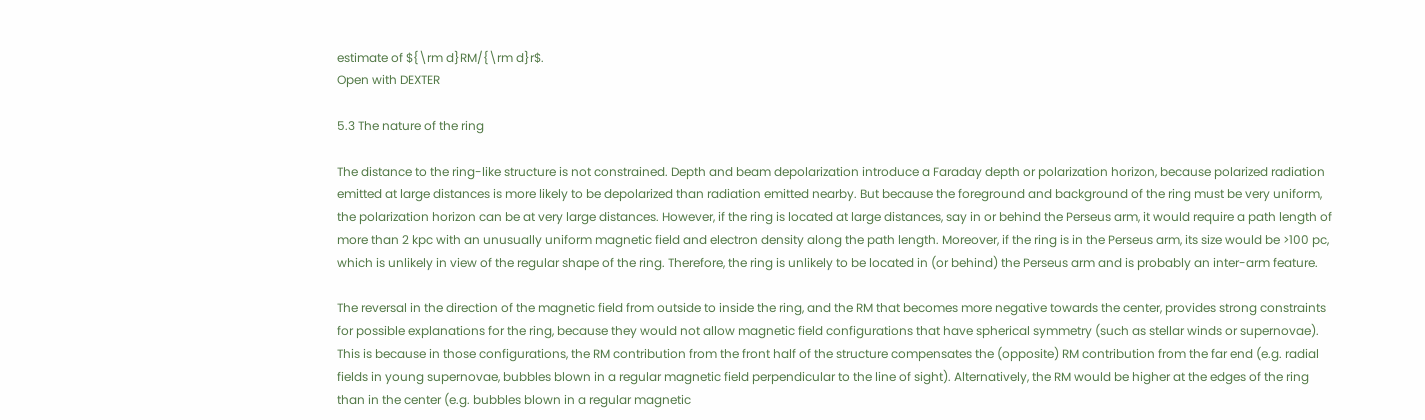estimate of ${\rm d}RM/{\rm d}r$.
Open with DEXTER

5.3 The nature of the ring

The distance to the ring-like structure is not constrained. Depth and beam depolarization introduce a Faraday depth or polarization horizon, because polarized radiation emitted at large distances is more likely to be depolarized than radiation emitted nearby. But because the foreground and background of the ring must be very uniform, the polarization horizon can be at very large distances. However, if the ring is located at large distances, say in or behind the Perseus arm, it would require a path length of more than 2 kpc with an unusually uniform magnetic field and electron density along the path length. Moreover, if the ring is in the Perseus arm, its size would be >100 pc, which is unlikely in view of the regular shape of the ring. Therefore, the ring is unlikely to be located in (or behind) the Perseus arm and is probably an inter-arm feature.

The reversal in the direction of the magnetic field from outside to inside the ring, and the RM that becomes more negative towards the center, provides strong constraints for possible explanations for the ring, because they would not allow magnetic field configurations that have spherical symmetry (such as stellar winds or supernovae). This is because in those configurations, the RM contribution from the front half of the structure compensates the (opposite) RM contribution from the far end (e.g. radial fields in young supernovae, bubbles blown in a regular magnetic field perpendicular to the line of sight). Alternatively, the RM would be higher at the edges of the ring than in the center (e.g. bubbles blown in a regular magnetic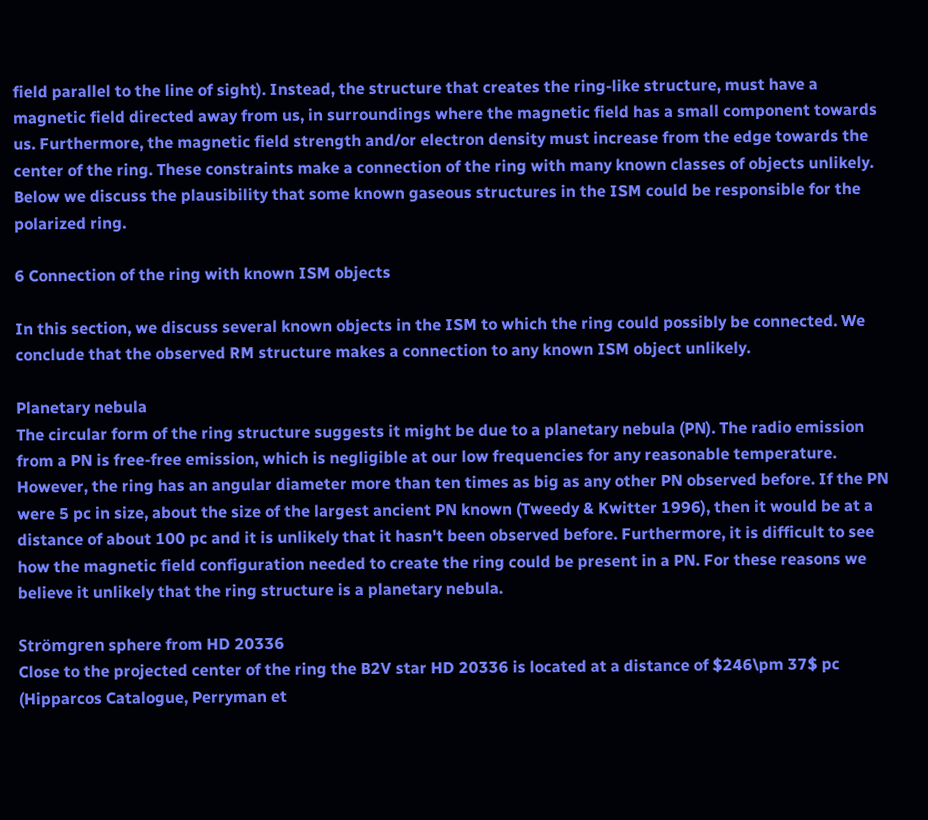field parallel to the line of sight). Instead, the structure that creates the ring-like structure, must have a magnetic field directed away from us, in surroundings where the magnetic field has a small component towards us. Furthermore, the magnetic field strength and/or electron density must increase from the edge towards the center of the ring. These constraints make a connection of the ring with many known classes of objects unlikely. Below we discuss the plausibility that some known gaseous structures in the ISM could be responsible for the polarized ring.

6 Connection of the ring with known ISM objects

In this section, we discuss several known objects in the ISM to which the ring could possibly be connected. We conclude that the observed RM structure makes a connection to any known ISM object unlikely.

Planetary nebula
The circular form of the ring structure suggests it might be due to a planetary nebula (PN). The radio emission from a PN is free-free emission, which is negligible at our low frequencies for any reasonable temperature. However, the ring has an angular diameter more than ten times as big as any other PN observed before. If the PN were 5 pc in size, about the size of the largest ancient PN known (Tweedy & Kwitter 1996), then it would be at a distance of about 100 pc and it is unlikely that it hasn't been observed before. Furthermore, it is difficult to see how the magnetic field configuration needed to create the ring could be present in a PN. For these reasons we believe it unlikely that the ring structure is a planetary nebula.

Strömgren sphere from HD 20336
Close to the projected center of the ring the B2V star HD 20336 is located at a distance of $246\pm 37$ pc (Hipparcos Catalogue, Perryman et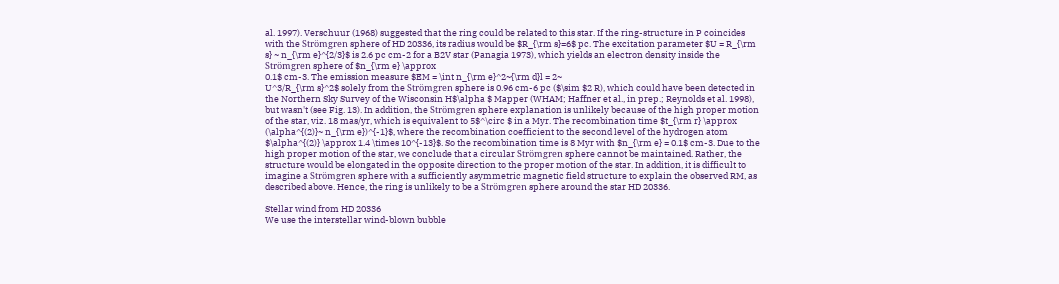al. 1997). Verschuur (1968) suggested that the ring could be related to this star. If the ring-structure in P coincides with the Strömgren sphere of HD 20336, its radius would be $R_{\rm s}=6$ pc. The excitation parameter $U = R_{\rm s} ~ n_{\rm e}^{2/3}$ is 2.6 pc cm-2 for a B2V star (Panagia 1973), which yields an electron density inside the Strömgren sphere of $n_{\rm e} \approx
0.1$ cm-3. The emission measure $EM = \int n_{\rm e}^2~{\rm d}l = 2~
U^3/R_{\rm s}^2$ solely from the Strömgren sphere is 0.96 cm-6 pc ($\sim $2 R), which could have been detected in the Northern Sky Survey of the Wisconsin H$\alpha $ Mapper (WHAM; Haffner et al., in prep.; Reynolds et al. 1998), but wasn't (see Fig. 13). In addition, the Strömgren sphere explanation is unlikely because of the high proper motion of the star, viz. 18 mas/yr, which is equivalent to 5$^\circ $ in a Myr. The recombination time $t_{\rm r} \approx (\alpha^{(2)}~ n_{\rm e})^{-1}$, where the recombination coefficient to the second level of the hydrogen atom $\alpha^{(2)} \approx 1.4 \times 10^{-13}$. So the recombination time is 8 Myr with $n_{\rm e} = 0.1$ cm-3. Due to the high proper motion of the star, we conclude that a circular Strömgren sphere cannot be maintained. Rather, the structure would be elongated in the opposite direction to the proper motion of the star. In addition, it is difficult to imagine a Strömgren sphere with a sufficiently asymmetric magnetic field structure to explain the observed RM, as described above. Hence, the ring is unlikely to be a Strömgren sphere around the star HD 20336.

Stellar wind from HD 20336
We use the interstellar wind-blown bubble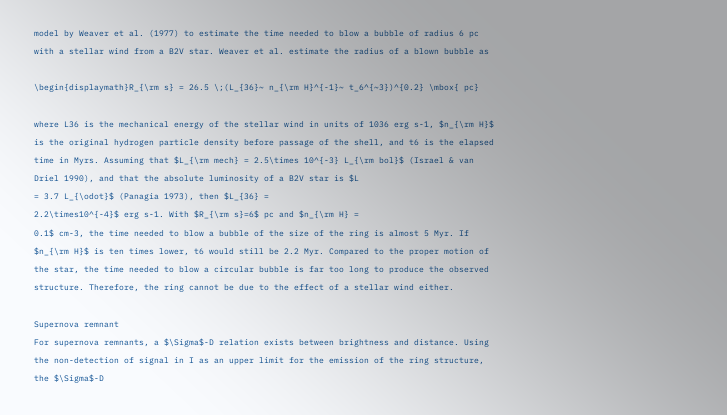model by Weaver et al. (1977) to estimate the time needed to blow a bubble of radius 6 pc with a stellar wind from a B2V star. Weaver et al. estimate the radius of a blown bubble as

\begin{displaymath}R_{\rm s} = 26.5 \;(L_{36}~ n_{\rm H}^{-1}~ t_6^{~3})^{0.2} \mbox{ pc}

where L36 is the mechanical energy of the stellar wind in units of 1036 erg s-1, $n_{\rm H}$ is the original hydrogen particle density before passage of the shell, and t6 is the elapsed time in Myrs. Assuming that $L_{\rm mech} = 2.5\times 10^{-3} L_{\rm bol}$ (Israel & van Driel 1990), and that the absolute luminosity of a B2V star is $L
= 3.7 L_{\odot}$ (Panagia 1973), then $L_{36} =
2.2\times10^{-4}$ erg s-1. With $R_{\rm s}=6$ pc and $n_{\rm H} =
0.1$ cm-3, the time needed to blow a bubble of the size of the ring is almost 5 Myr. If $n_{\rm H}$ is ten times lower, t6 would still be 2.2 Myr. Compared to the proper motion of the star, the time needed to blow a circular bubble is far too long to produce the observed structure. Therefore, the ring cannot be due to the effect of a stellar wind either.

Supernova remnant
For supernova remnants, a $\Sigma$-D relation exists between brightness and distance. Using the non-detection of signal in I as an upper limit for the emission of the ring structure, the $\Sigma$-D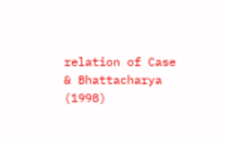relation of Case & Bhattacharya (1998)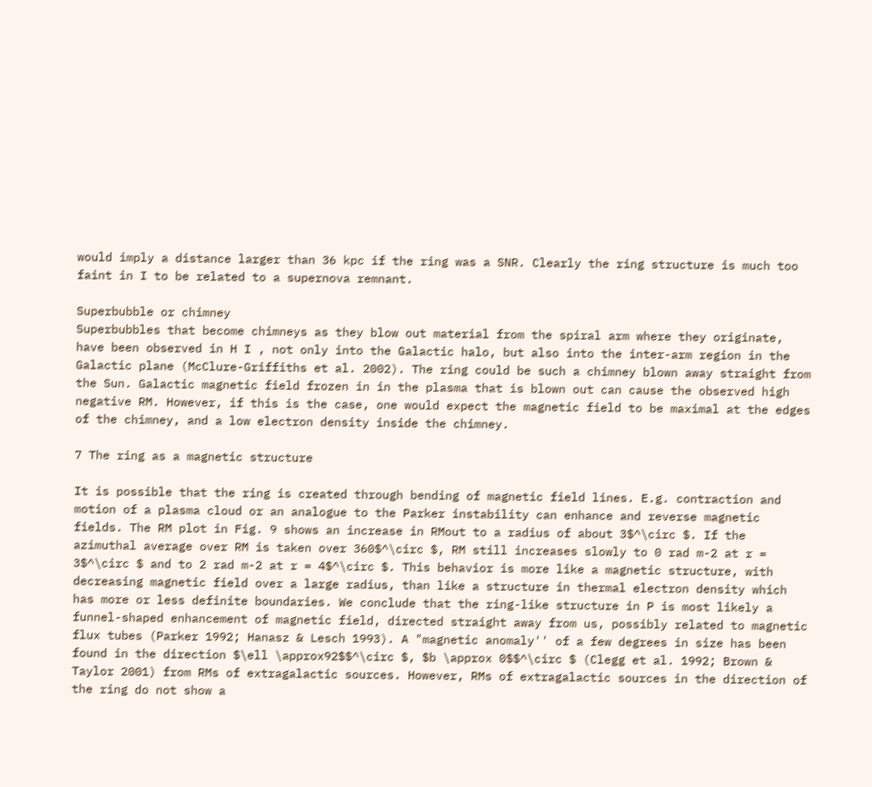would imply a distance larger than 36 kpc if the ring was a SNR. Clearly the ring structure is much too faint in I to be related to a supernova remnant.

Superbubble or chimney
Superbubbles that become chimneys as they blow out material from the spiral arm where they originate, have been observed in H I , not only into the Galactic halo, but also into the inter-arm region in the Galactic plane (McClure-Griffiths et al. 2002). The ring could be such a chimney blown away straight from the Sun. Galactic magnetic field frozen in in the plasma that is blown out can cause the observed high negative RM. However, if this is the case, one would expect the magnetic field to be maximal at the edges of the chimney, and a low electron density inside the chimney.

7 The ring as a magnetic structure

It is possible that the ring is created through bending of magnetic field lines. E.g. contraction and motion of a plasma cloud or an analogue to the Parker instability can enhance and reverse magnetic fields. The RM plot in Fig. 9 shows an increase in RMout to a radius of about 3$^\circ $. If the azimuthal average over RM is taken over 360$^\circ $, RM still increases slowly to 0 rad m-2 at r = 3$^\circ $ and to 2 rad m-2 at r = 4$^\circ $. This behavior is more like a magnetic structure, with decreasing magnetic field over a large radius, than like a structure in thermal electron density which has more or less definite boundaries. We conclude that the ring-like structure in P is most likely a funnel-shaped enhancement of magnetic field, directed straight away from us, possibly related to magnetic flux tubes (Parker 1992; Hanasz & Lesch 1993). A "magnetic anomaly'' of a few degrees in size has been found in the direction $\ell \approx92$$^\circ $, $b \approx 0$$^\circ $ (Clegg et al. 1992; Brown & Taylor 2001) from RMs of extragalactic sources. However, RMs of extragalactic sources in the direction of the ring do not show a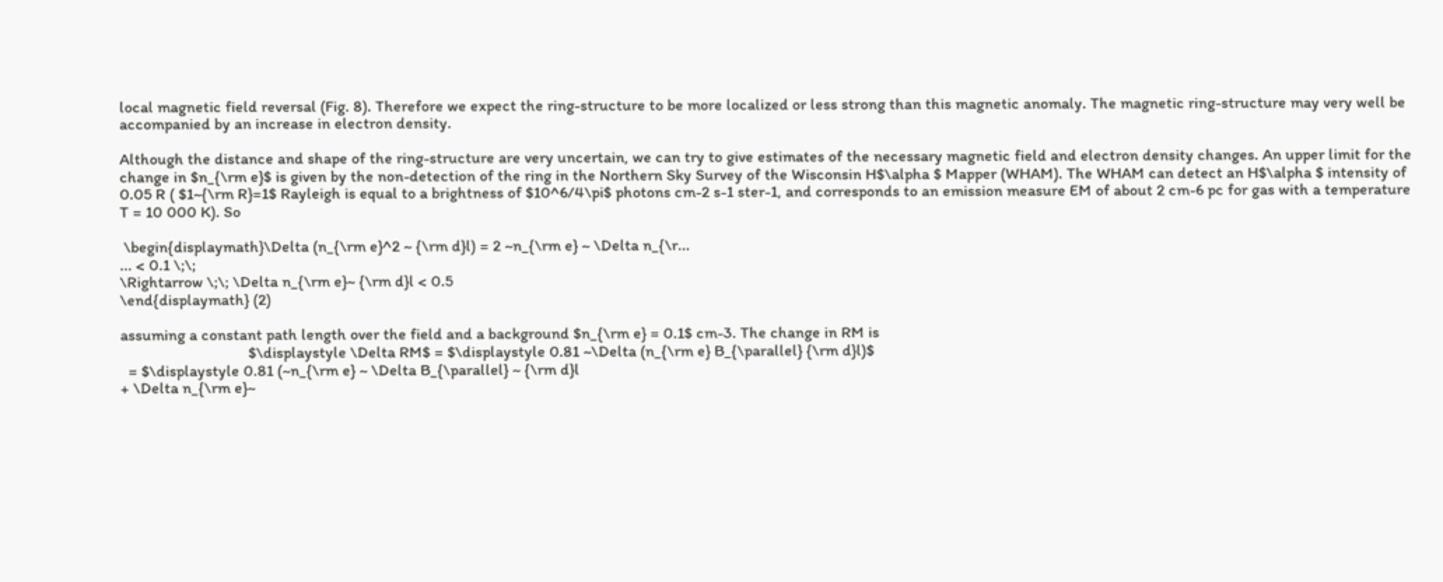local magnetic field reversal (Fig. 8). Therefore we expect the ring-structure to be more localized or less strong than this magnetic anomaly. The magnetic ring-structure may very well be accompanied by an increase in electron density.

Although the distance and shape of the ring-structure are very uncertain, we can try to give estimates of the necessary magnetic field and electron density changes. An upper limit for the change in $n_{\rm e}$ is given by the non-detection of the ring in the Northern Sky Survey of the Wisconsin H$\alpha $ Mapper (WHAM). The WHAM can detect an H$\alpha $ intensity of 0.05 R ( $1~{\rm R}=1$ Rayleigh is equal to a brightness of $10^6/4\pi$ photons cm-2 s-1 ster-1, and corresponds to an emission measure EM of about 2 cm-6 pc for gas with a temperature T = 10 000 K). So

 \begin{displaymath}\Delta (n_{\rm e}^2 ~ {\rm d}l) = 2 ~n_{\rm e} ~ \Delta n_{\r...
... < 0.1 \;\;
\Rightarrow \;\; \Delta n_{\rm e}~ {\rm d}l < 0.5
\end{displaymath} (2)

assuming a constant path length over the field and a background $n_{\rm e} = 0.1$ cm-3. The change in RM is
                                $\displaystyle \Delta RM$ = $\displaystyle 0.81 ~\Delta (n_{\rm e} B_{\parallel} {\rm d}l)$
  = $\displaystyle 0.81 (~n_{\rm e} ~ \Delta B_{\parallel} ~ {\rm d}l
+ \Delta n_{\rm e}~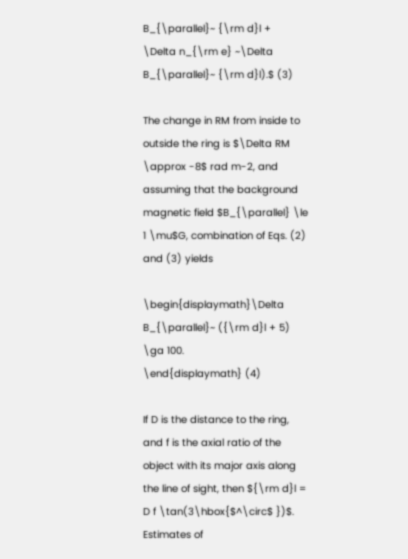B_{\parallel}~ {\rm d}l +
\Delta n_{\rm e} ~\Delta B_{\parallel}~ {\rm d}l).$ (3)

The change in RM from inside to outside the ring is $\Delta RM
\approx -8$ rad m-2, and assuming that the background magnetic field $B_{\parallel} \le 1 \mu$G, combination of Eqs. (2) and (3) yields

\begin{displaymath}\Delta B_{\parallel}~ ({\rm d}l + 5) \ga 100.
\end{displaymath} (4)

If D is the distance to the ring, and f is the axial ratio of the object with its major axis along the line of sight, then ${\rm d}l =
D f \tan(3\hbox{$^\circ$ })$. Estimates of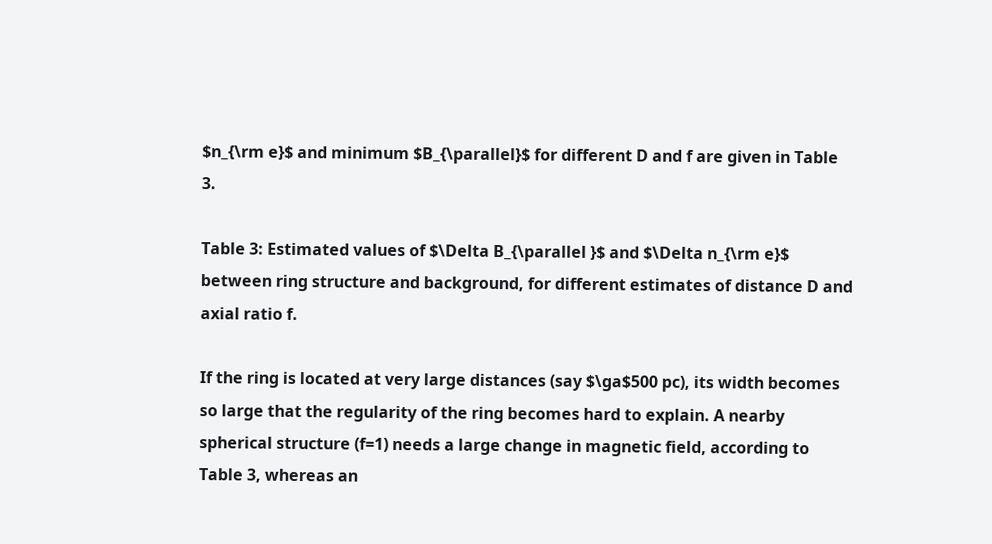$n_{\rm e}$ and minimum $B_{\parallel}$ for different D and f are given in Table 3.

Table 3: Estimated values of $\Delta B_{\parallel }$ and $\Delta n_{\rm e}$ between ring structure and background, for different estimates of distance D and axial ratio f.

If the ring is located at very large distances (say $\ga$500 pc), its width becomes so large that the regularity of the ring becomes hard to explain. A nearby spherical structure (f=1) needs a large change in magnetic field, according to Table 3, whereas an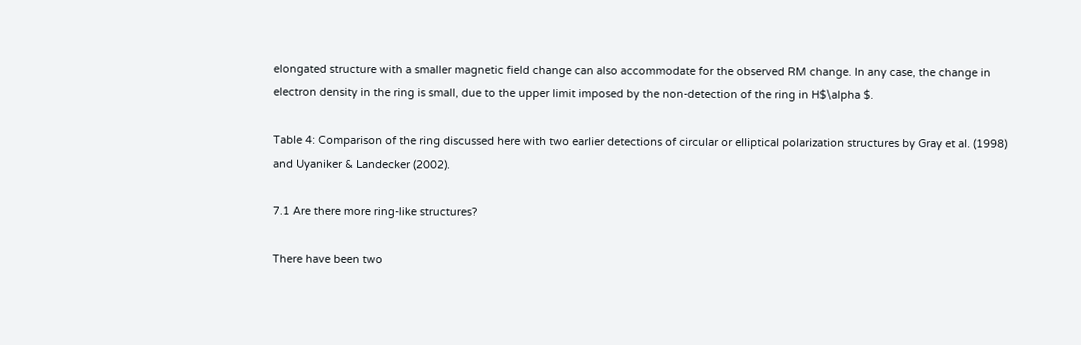elongated structure with a smaller magnetic field change can also accommodate for the observed RM change. In any case, the change in electron density in the ring is small, due to the upper limit imposed by the non-detection of the ring in H$\alpha $.

Table 4: Comparison of the ring discussed here with two earlier detections of circular or elliptical polarization structures by Gray et al. (1998) and Uyaniker & Landecker (2002).

7.1 Are there more ring-like structures?

There have been two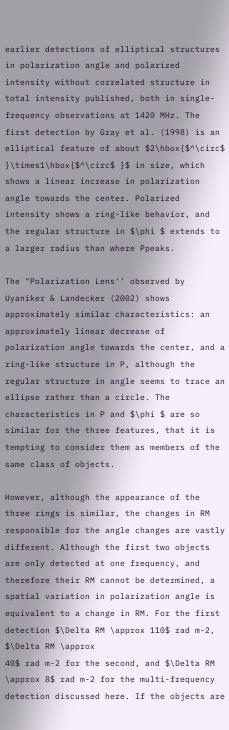earlier detections of elliptical structures in polarization angle and polarized intensity without correlated structure in total intensity published, both in single-frequency observations at 1420 MHz. The first detection by Gray et al. (1998) is an elliptical feature of about $2\hbox{$^\circ$ }\times1\hbox{$^\circ$ }$ in size, which shows a linear increase in polarization angle towards the center. Polarized intensity shows a ring-like behavior, and the regular structure in $\phi $ extends to a larger radius than where Ppeaks.

The "Polarization Lens'' observed by Uyaniker & Landecker (2002) shows approximately similar characteristics: an approximately linear decrease of polarization angle towards the center, and a ring-like structure in P, although the regular structure in angle seems to trace an ellipse rather than a circle. The characteristics in P and $\phi $ are so similar for the three features, that it is tempting to consider them as members of the same class of objects.

However, although the appearance of the three rings is similar, the changes in RM responsible for the angle changes are vastly different. Although the first two objects are only detected at one frequency, and therefore their RM cannot be determined, a spatial variation in polarization angle is equivalent to a change in RM. For the first detection $\Delta RM \approx 110$ rad m-2, $\Delta RM \approx
40$ rad m-2 for the second, and $\Delta RM \approx 8$ rad m-2 for the multi-frequency detection discussed here. If the objects are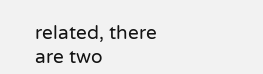related, there are two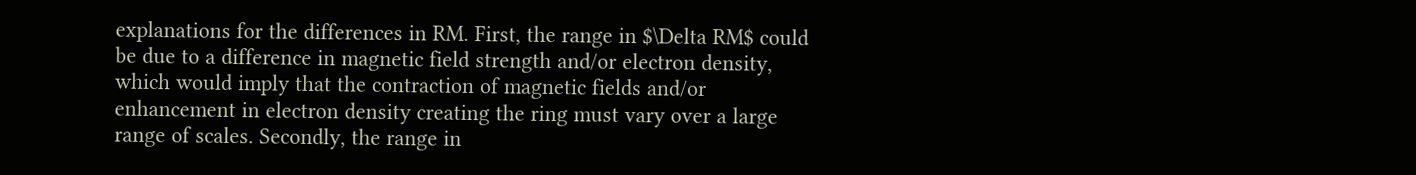explanations for the differences in RM. First, the range in $\Delta RM$ could be due to a difference in magnetic field strength and/or electron density, which would imply that the contraction of magnetic fields and/or enhancement in electron density creating the ring must vary over a large range of scales. Secondly, the range in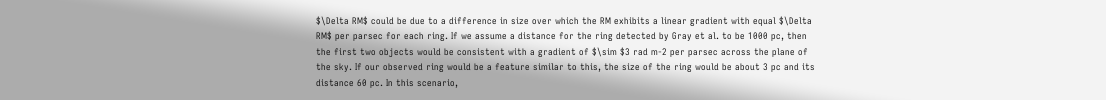$\Delta RM$ could be due to a difference in size over which the RM exhibits a linear gradient with equal $\Delta RM$ per parsec for each ring. If we assume a distance for the ring detected by Gray et al. to be 1000 pc, then the first two objects would be consistent with a gradient of $\sim $3 rad m-2 per parsec across the plane of the sky. If our observed ring would be a feature similar to this, the size of the ring would be about 3 pc and its distance 60 pc. In this scenario,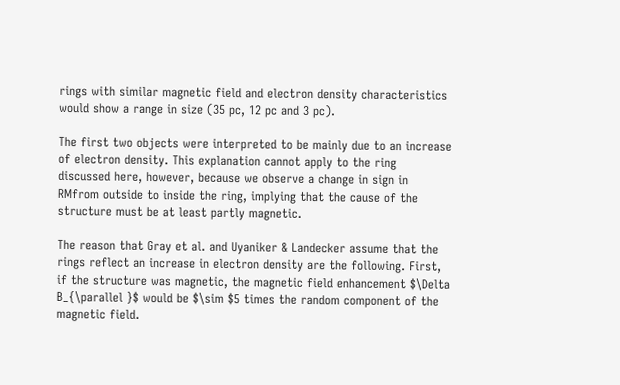rings with similar magnetic field and electron density characteristics would show a range in size (35 pc, 12 pc and 3 pc).

The first two objects were interpreted to be mainly due to an increase of electron density. This explanation cannot apply to the ring discussed here, however, because we observe a change in sign in RMfrom outside to inside the ring, implying that the cause of the structure must be at least partly magnetic.

The reason that Gray et al. and Uyaniker & Landecker assume that the rings reflect an increase in electron density are the following. First, if the structure was magnetic, the magnetic field enhancement $\Delta B_{\parallel }$ would be $\sim $5 times the random component of the magnetic field.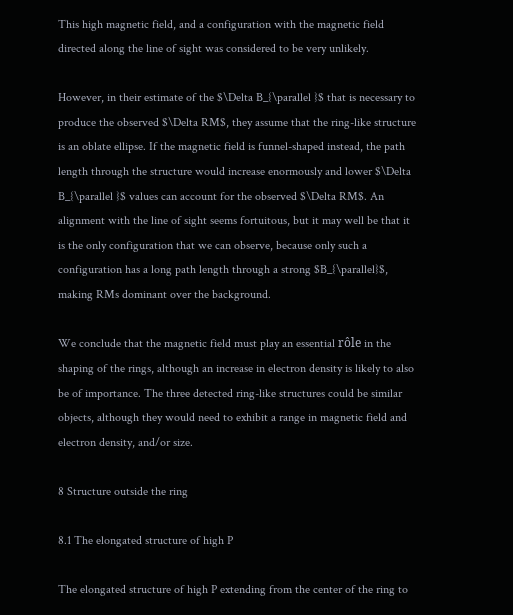This high magnetic field, and a configuration with the magnetic field directed along the line of sight was considered to be very unlikely.

However, in their estimate of the $\Delta B_{\parallel }$ that is necessary to produce the observed $\Delta RM$, they assume that the ring-like structure is an oblate ellipse. If the magnetic field is funnel-shaped instead, the path length through the structure would increase enormously and lower $\Delta B_{\parallel }$ values can account for the observed $\Delta RM$. An alignment with the line of sight seems fortuitous, but it may well be that it is the only configuration that we can observe, because only such a configuration has a long path length through a strong $B_{\parallel}$, making RMs dominant over the background.

We conclude that the magnetic field must play an essential rôle in the shaping of the rings, although an increase in electron density is likely to also be of importance. The three detected ring-like structures could be similar objects, although they would need to exhibit a range in magnetic field and electron density, and/or size.

8 Structure outside the ring

8.1 The elongated structure of high P

The elongated structure of high P extending from the center of the ring to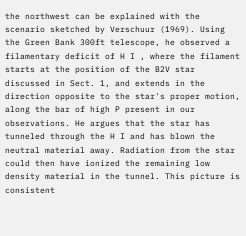the northwest can be explained with the scenario sketched by Verschuur (1969). Using the Green Bank 300ft telescope, he observed a filamentary deficit of H I , where the filament starts at the position of the B2V star discussed in Sect. 1, and extends in the direction opposite to the star's proper motion, along the bar of high P present in our observations. He argues that the star has tunneled through the H I and has blown the neutral material away. Radiation from the star could then have ionized the remaining low density material in the tunnel. This picture is consistent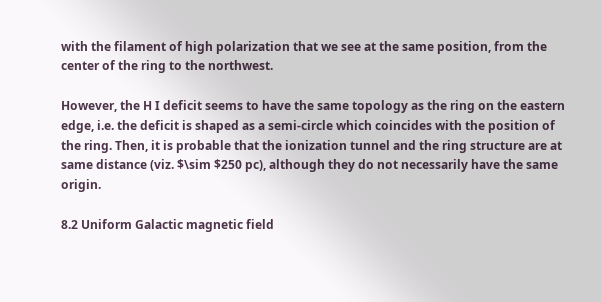with the filament of high polarization that we see at the same position, from the center of the ring to the northwest.

However, the H I deficit seems to have the same topology as the ring on the eastern edge, i.e. the deficit is shaped as a semi-circle which coincides with the position of the ring. Then, it is probable that the ionization tunnel and the ring structure are at same distance (viz. $\sim $250 pc), although they do not necessarily have the same origin.

8.2 Uniform Galactic magnetic field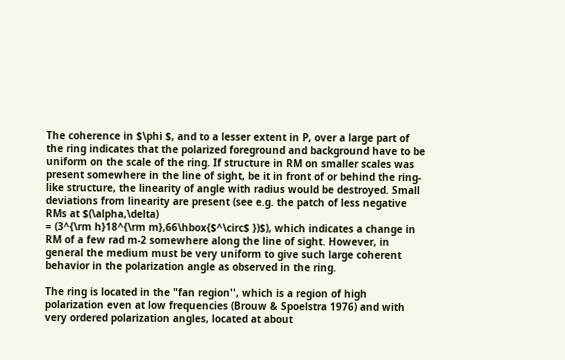The coherence in $\phi $, and to a lesser extent in P, over a large part of the ring indicates that the polarized foreground and background have to be uniform on the scale of the ring. If structure in RM on smaller scales was present somewhere in the line of sight, be it in front of or behind the ring-like structure, the linearity of angle with radius would be destroyed. Small deviations from linearity are present (see e.g. the patch of less negative RMs at $(\alpha,\delta)
= (3^{\rm h}18^{\rm m},66\hbox{$^\circ$ })$), which indicates a change in RM of a few rad m-2 somewhere along the line of sight. However, in general the medium must be very uniform to give such large coherent behavior in the polarization angle as observed in the ring.

The ring is located in the "fan region'', which is a region of high polarization even at low frequencies (Brouw & Spoelstra 1976) and with very ordered polarization angles, located at about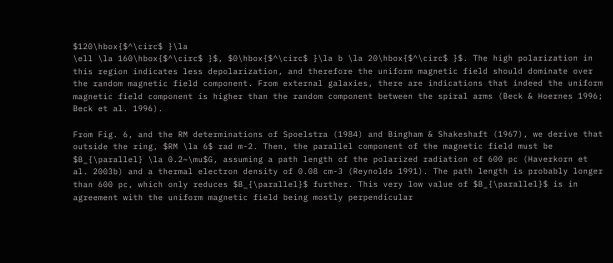$120\hbox{$^\circ$ }\la
\ell \la 160\hbox{$^\circ$ }$, $0\hbox{$^\circ$ }\la b \la 20\hbox{$^\circ$ }$. The high polarization in this region indicates less depolarization, and therefore the uniform magnetic field should dominate over the random magnetic field component. From external galaxies, there are indications that indeed the uniform magnetic field component is higher than the random component between the spiral arms (Beck & Hoernes 1996; Beck et al. 1996).

From Fig. 6, and the RM determinations of Spoelstra (1984) and Bingham & Shakeshaft (1967), we derive that outside the ring, $RM \la 6$ rad m-2. Then, the parallel component of the magnetic field must be $B_{\parallel} \la 0.2~\mu$G, assuming a path length of the polarized radiation of 600 pc (Haverkorn et al. 2003b) and a thermal electron density of 0.08 cm-3 (Reynolds 1991). The path length is probably longer than 600 pc, which only reduces $B_{\parallel}$ further. This very low value of $B_{\parallel}$ is in agreement with the uniform magnetic field being mostly perpendicular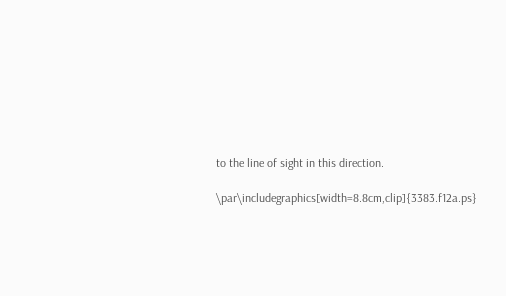to the line of sight in this direction.

\par\includegraphics[width=8.8cm,clip]{3383.f12a.ps}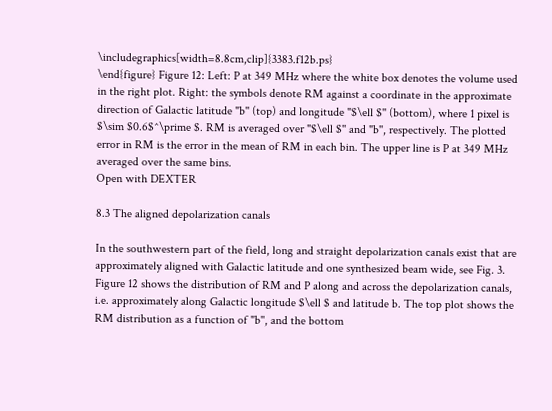\includegraphics[width=8.8cm,clip]{3383.f12b.ps}
\end{figure} Figure 12: Left: P at 349 MHz where the white box denotes the volume used in the right plot. Right: the symbols denote RM against a coordinate in the approximate direction of Galactic latitude "b'' (top) and longitude "$\ell $'' (bottom), where 1 pixel is $\sim $0.6$^\prime $. RM is averaged over "$\ell $'' and "b'', respectively. The plotted error in RM is the error in the mean of RM in each bin. The upper line is P at 349 MHz averaged over the same bins.
Open with DEXTER

8.3 The aligned depolarization canals

In the southwestern part of the field, long and straight depolarization canals exist that are approximately aligned with Galactic latitude and one synthesized beam wide, see Fig. 3. Figure 12 shows the distribution of RM and P along and across the depolarization canals, i.e. approximately along Galactic longitude $\ell $ and latitude b. The top plot shows the RM distribution as a function of "b'', and the bottom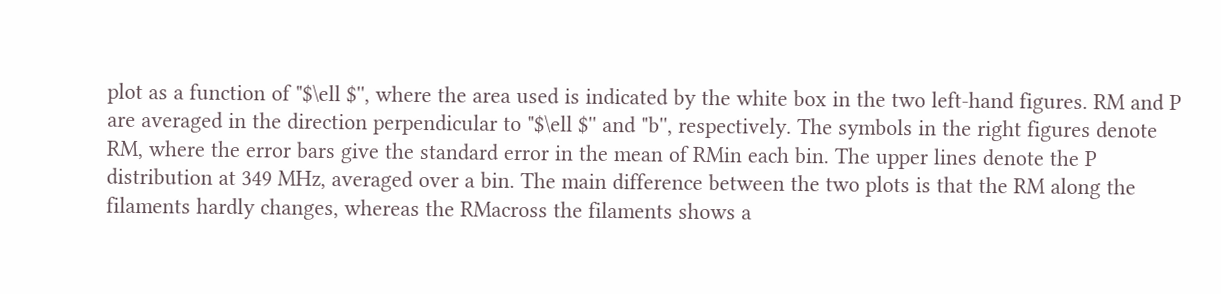plot as a function of "$\ell $'', where the area used is indicated by the white box in the two left-hand figures. RM and P are averaged in the direction perpendicular to "$\ell $'' and "b'', respectively. The symbols in the right figures denote RM, where the error bars give the standard error in the mean of RMin each bin. The upper lines denote the P distribution at 349 MHz, averaged over a bin. The main difference between the two plots is that the RM along the filaments hardly changes, whereas the RMacross the filaments shows a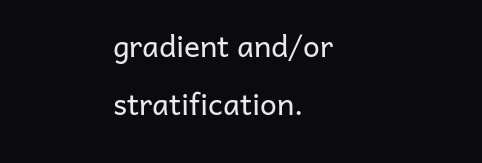gradient and/or stratification.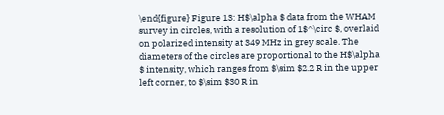\end{figure} Figure 13: H$\alpha $ data from the WHAM survey in circles, with a resolution of 1$^\circ $, overlaid on polarized intensity at 349 MHz in grey scale. The diameters of the circles are proportional to the H$\alpha $ intensity, which ranges from $\sim $2.2 R in the upper left corner, to $\sim $30 R in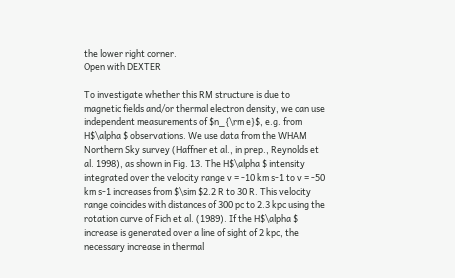the lower right corner.
Open with DEXTER

To investigate whether this RM structure is due to magnetic fields and/or thermal electron density, we can use independent measurements of $n_{\rm e}$, e.g. from H$\alpha $ observations. We use data from the WHAM Northern Sky survey (Haffner et al., in prep., Reynolds et al. 1998), as shown in Fig. 13. The H$\alpha $ intensity integrated over the velocity range v = -10 km s-1 to v = -50 km s-1 increases from $\sim $2.2 R to 30 R. This velocity range coincides with distances of 300 pc to 2.3 kpc using the rotation curve of Fich et al. (1989). If the H$\alpha $ increase is generated over a line of sight of 2 kpc, the necessary increase in thermal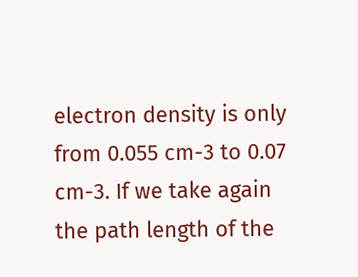electron density is only from 0.055 cm-3 to 0.07 cm-3. If we take again the path length of the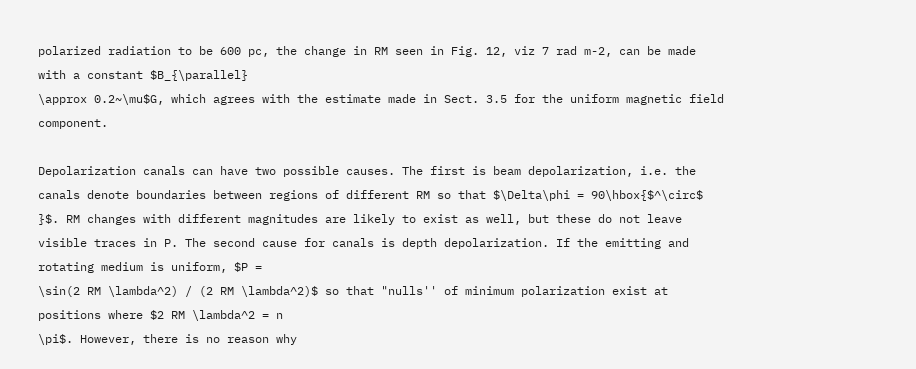polarized radiation to be 600 pc, the change in RM seen in Fig. 12, viz 7 rad m-2, can be made with a constant $B_{\parallel}
\approx 0.2~\mu$G, which agrees with the estimate made in Sect. 3.5 for the uniform magnetic field component.

Depolarization canals can have two possible causes. The first is beam depolarization, i.e. the canals denote boundaries between regions of different RM so that $\Delta\phi = 90\hbox{$^\circ$ }$. RM changes with different magnitudes are likely to exist as well, but these do not leave visible traces in P. The second cause for canals is depth depolarization. If the emitting and rotating medium is uniform, $P =
\sin(2 RM \lambda^2) / (2 RM \lambda^2)$ so that "nulls'' of minimum polarization exist at positions where $2 RM \lambda^2 = n
\pi$. However, there is no reason why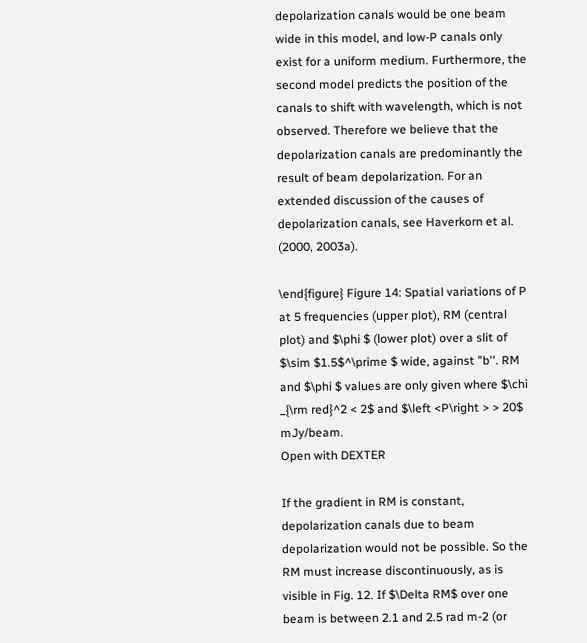depolarization canals would be one beam wide in this model, and low-P canals only exist for a uniform medium. Furthermore, the second model predicts the position of the canals to shift with wavelength, which is not observed. Therefore we believe that the depolarization canals are predominantly the result of beam depolarization. For an extended discussion of the causes of depolarization canals, see Haverkorn et al. (2000, 2003a).

\end{figure} Figure 14: Spatial variations of P at 5 frequencies (upper plot), RM (central plot) and $\phi $ (lower plot) over a slit of $\sim $1.5$^\prime $ wide, against "b''. RM and $\phi $ values are only given where $\chi _{\rm red}^2 < 2$ and $\left <P\right > > 20$ mJy/beam.
Open with DEXTER

If the gradient in RM is constant, depolarization canals due to beam depolarization would not be possible. So the RM must increase discontinuously, as is visible in Fig. 12. If $\Delta RM$ over one beam is between 2.1 and 2.5 rad m-2 (or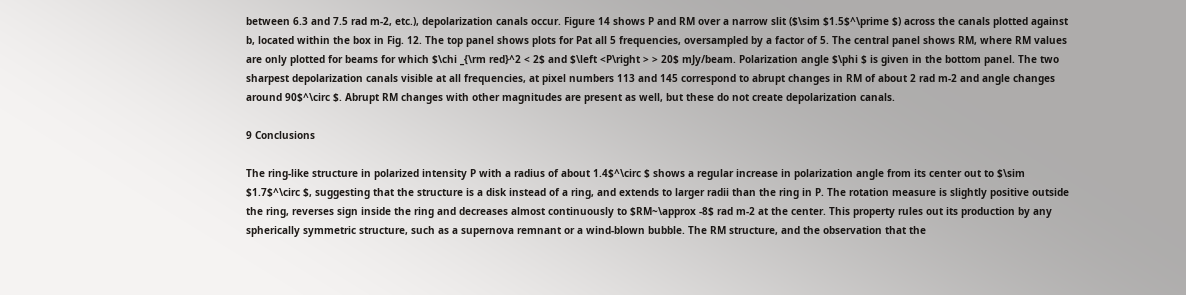between 6.3 and 7.5 rad m-2, etc.), depolarization canals occur. Figure 14 shows P and RM over a narrow slit ($\sim $1.5$^\prime $) across the canals plotted against b, located within the box in Fig. 12. The top panel shows plots for Pat all 5 frequencies, oversampled by a factor of 5. The central panel shows RM, where RM values are only plotted for beams for which $\chi _{\rm red}^2 < 2$ and $\left <P\right > > 20$ mJy/beam. Polarization angle $\phi $ is given in the bottom panel. The two sharpest depolarization canals visible at all frequencies, at pixel numbers 113 and 145 correspond to abrupt changes in RM of about 2 rad m-2 and angle changes around 90$^\circ $. Abrupt RM changes with other magnitudes are present as well, but these do not create depolarization canals.

9 Conclusions

The ring-like structure in polarized intensity P with a radius of about 1.4$^\circ $ shows a regular increase in polarization angle from its center out to $\sim $1.7$^\circ $, suggesting that the structure is a disk instead of a ring, and extends to larger radii than the ring in P. The rotation measure is slightly positive outside the ring, reverses sign inside the ring and decreases almost continuously to $RM~\approx -8$ rad m-2 at the center. This property rules out its production by any spherically symmetric structure, such as a supernova remnant or a wind-blown bubble. The RM structure, and the observation that the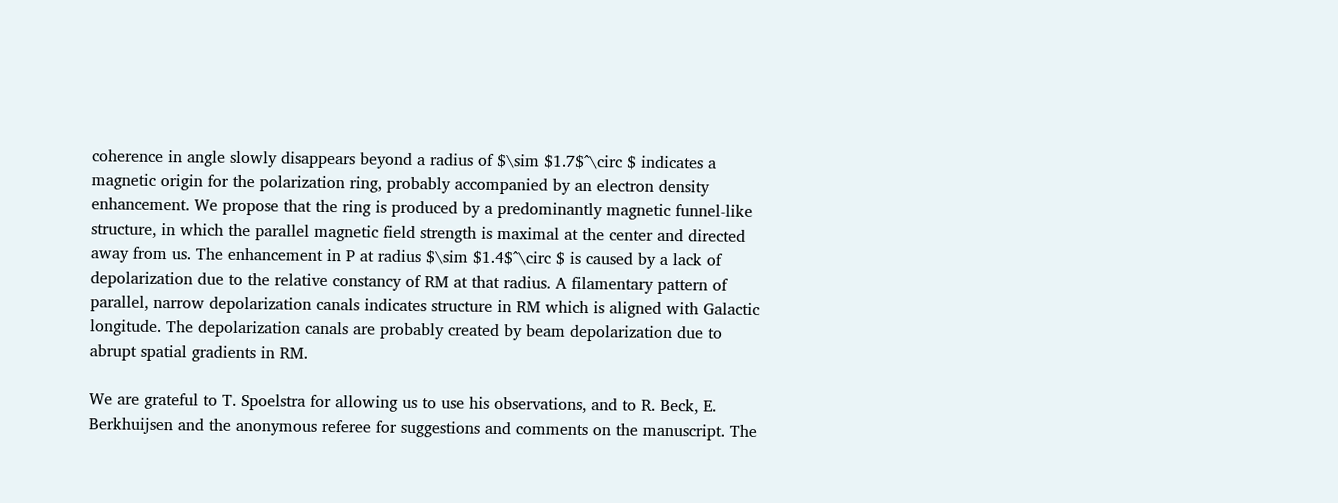coherence in angle slowly disappears beyond a radius of $\sim $1.7$^\circ $ indicates a magnetic origin for the polarization ring, probably accompanied by an electron density enhancement. We propose that the ring is produced by a predominantly magnetic funnel-like structure, in which the parallel magnetic field strength is maximal at the center and directed away from us. The enhancement in P at radius $\sim $1.4$^\circ $ is caused by a lack of depolarization due to the relative constancy of RM at that radius. A filamentary pattern of parallel, narrow depolarization canals indicates structure in RM which is aligned with Galactic longitude. The depolarization canals are probably created by beam depolarization due to abrupt spatial gradients in RM.

We are grateful to T. Spoelstra for allowing us to use his observations, and to R. Beck, E. Berkhuijsen and the anonymous referee for suggestions and comments on the manuscript. The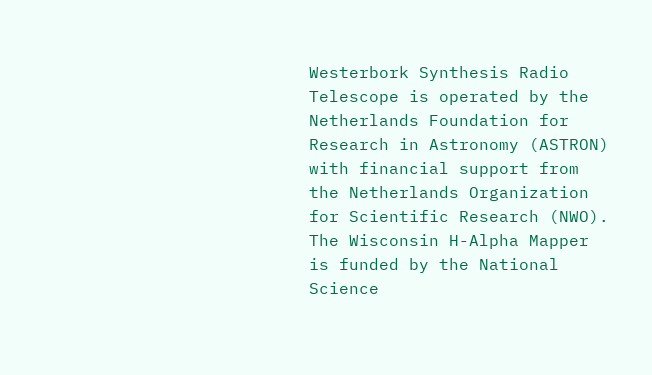Westerbork Synthesis Radio Telescope is operated by the Netherlands Foundation for Research in Astronomy (ASTRON) with financial support from the Netherlands Organization for Scientific Research (NWO). The Wisconsin H-Alpha Mapper is funded by the National Science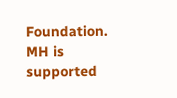Foundation. MH is supported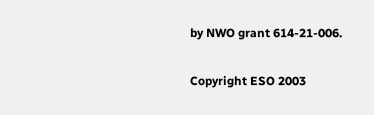by NWO grant 614-21-006.


Copyright ESO 2003